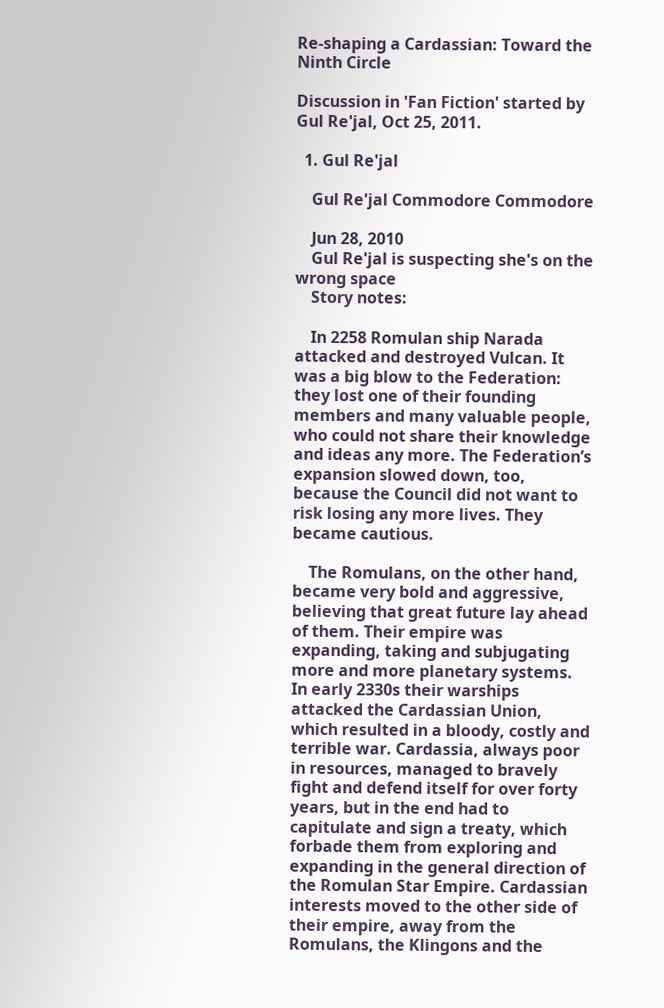Re-shaping a Cardassian: Toward the Ninth Circle

Discussion in 'Fan Fiction' started by Gul Re'jal, Oct 25, 2011.

  1. Gul Re'jal

    Gul Re'jal Commodore Commodore

    Jun 28, 2010
    Gul Re'jal is suspecting she's on the wrong space
    Story notes:

    In 2258 Romulan ship Narada attacked and destroyed Vulcan. It was a big blow to the Federation: they lost one of their founding members and many valuable people, who could not share their knowledge and ideas any more. The Federation’s expansion slowed down, too, because the Council did not want to risk losing any more lives. They became cautious.

    The Romulans, on the other hand, became very bold and aggressive, believing that great future lay ahead of them. Their empire was expanding, taking and subjugating more and more planetary systems. In early 2330s their warships attacked the Cardassian Union, which resulted in a bloody, costly and terrible war. Cardassia, always poor in resources, managed to bravely fight and defend itself for over forty years, but in the end had to capitulate and sign a treaty, which forbade them from exploring and expanding in the general direction of the Romulan Star Empire. Cardassian interests moved to the other side of their empire, away from the Romulans, the Klingons and the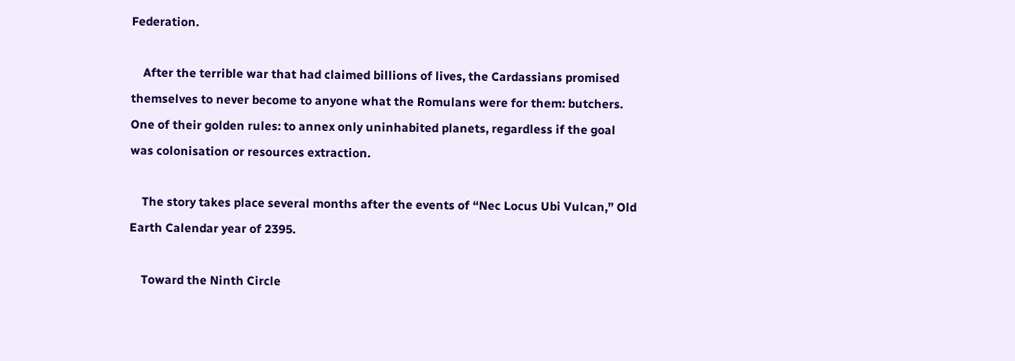Federation.

    After the terrible war that had claimed billions of lives, the Cardassians promised themselves to never become to anyone what the Romulans were for them: butchers. One of their golden rules: to annex only uninhabited planets, regardless if the goal was colonisation or resources extraction.

    The story takes place several months after the events of “Nec Locus Ubi Vulcan,” Old Earth Calendar year of 2395.

    Toward the Ninth Circle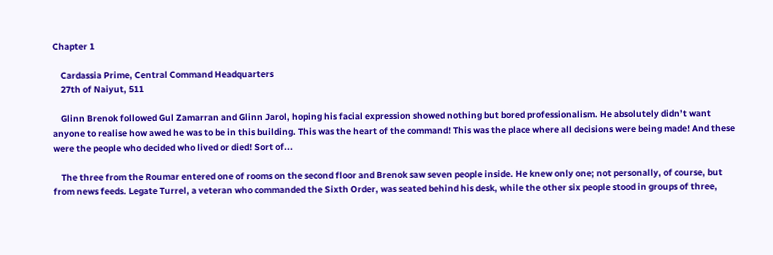Chapter 1

    Cardassia Prime, Central Command Headquarters
    27th of Naiyut, 511

    Glinn Brenok followed Gul Zamarran and Glinn Jarol, hoping his facial expression showed nothing but bored professionalism. He absolutely didn’t want anyone to realise how awed he was to be in this building. This was the heart of the command! This was the place where all decisions were being made! And these were the people who decided who lived or died! Sort of...

    The three from the Roumar entered one of rooms on the second floor and Brenok saw seven people inside. He knew only one; not personally, of course, but from news feeds. Legate Turrel, a veteran who commanded the Sixth Order, was seated behind his desk, while the other six people stood in groups of three,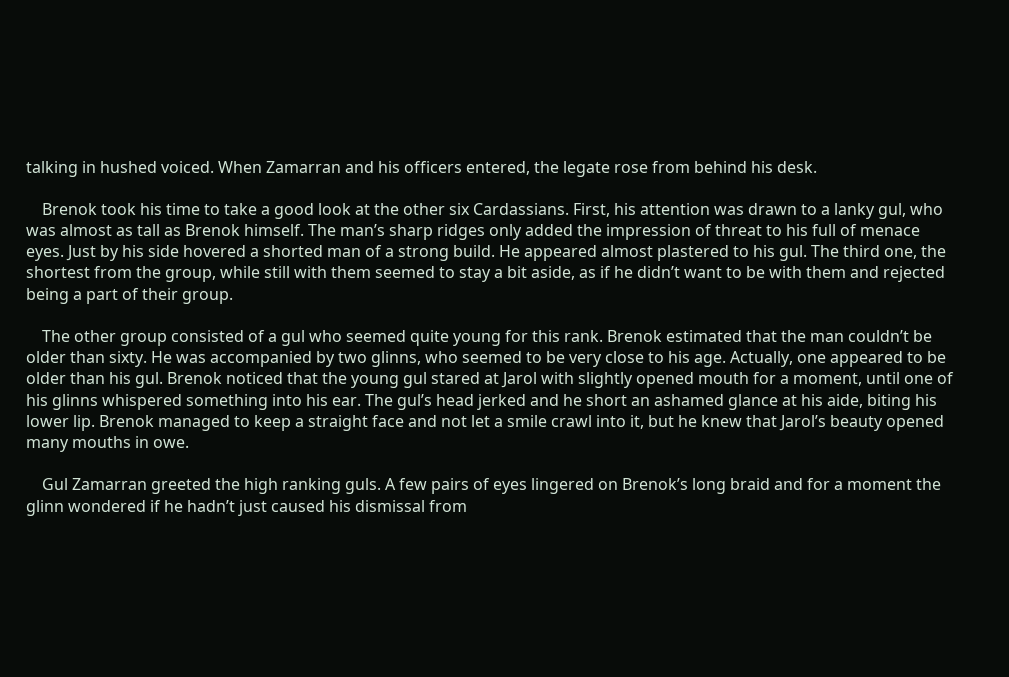talking in hushed voiced. When Zamarran and his officers entered, the legate rose from behind his desk.

    Brenok took his time to take a good look at the other six Cardassians. First, his attention was drawn to a lanky gul, who was almost as tall as Brenok himself. The man’s sharp ridges only added the impression of threat to his full of menace eyes. Just by his side hovered a shorted man of a strong build. He appeared almost plastered to his gul. The third one, the shortest from the group, while still with them seemed to stay a bit aside, as if he didn’t want to be with them and rejected being a part of their group.

    The other group consisted of a gul who seemed quite young for this rank. Brenok estimated that the man couldn’t be older than sixty. He was accompanied by two glinns, who seemed to be very close to his age. Actually, one appeared to be older than his gul. Brenok noticed that the young gul stared at Jarol with slightly opened mouth for a moment, until one of his glinns whispered something into his ear. The gul’s head jerked and he short an ashamed glance at his aide, biting his lower lip. Brenok managed to keep a straight face and not let a smile crawl into it, but he knew that Jarol’s beauty opened many mouths in owe.

    Gul Zamarran greeted the high ranking guls. A few pairs of eyes lingered on Brenok’s long braid and for a moment the glinn wondered if he hadn’t just caused his dismissal from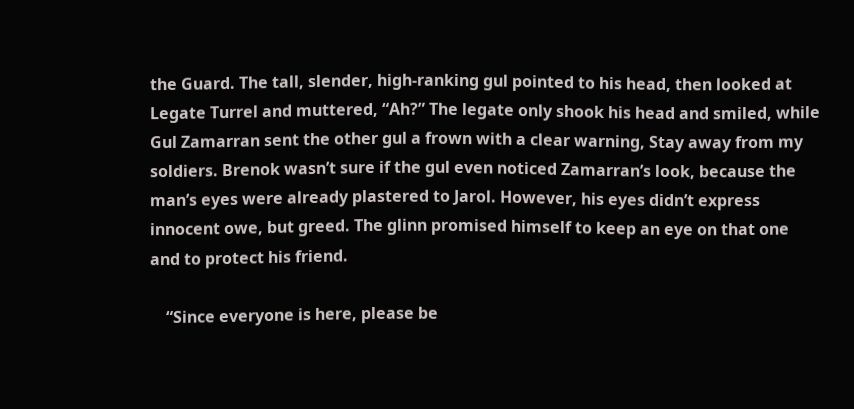the Guard. The tall, slender, high-ranking gul pointed to his head, then looked at Legate Turrel and muttered, “Ah?” The legate only shook his head and smiled, while Gul Zamarran sent the other gul a frown with a clear warning, Stay away from my soldiers. Brenok wasn’t sure if the gul even noticed Zamarran’s look, because the man’s eyes were already plastered to Jarol. However, his eyes didn’t express innocent owe, but greed. The glinn promised himself to keep an eye on that one and to protect his friend.

    “Since everyone is here, please be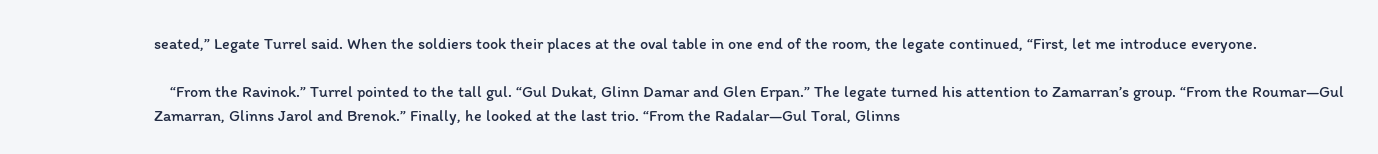seated,” Legate Turrel said. When the soldiers took their places at the oval table in one end of the room, the legate continued, “First, let me introduce everyone.

    “From the Ravinok.” Turrel pointed to the tall gul. “Gul Dukat, Glinn Damar and Glen Erpan.” The legate turned his attention to Zamarran’s group. “From the Roumar—Gul Zamarran, Glinns Jarol and Brenok.” Finally, he looked at the last trio. “From the Radalar—Gul Toral, Glinns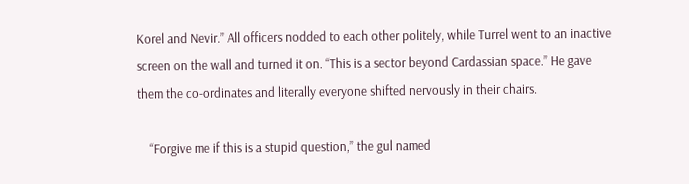Korel and Nevir.” All officers nodded to each other politely, while Turrel went to an inactive screen on the wall and turned it on. “This is a sector beyond Cardassian space.” He gave them the co-ordinates and literally everyone shifted nervously in their chairs.

    “Forgive me if this is a stupid question,” the gul named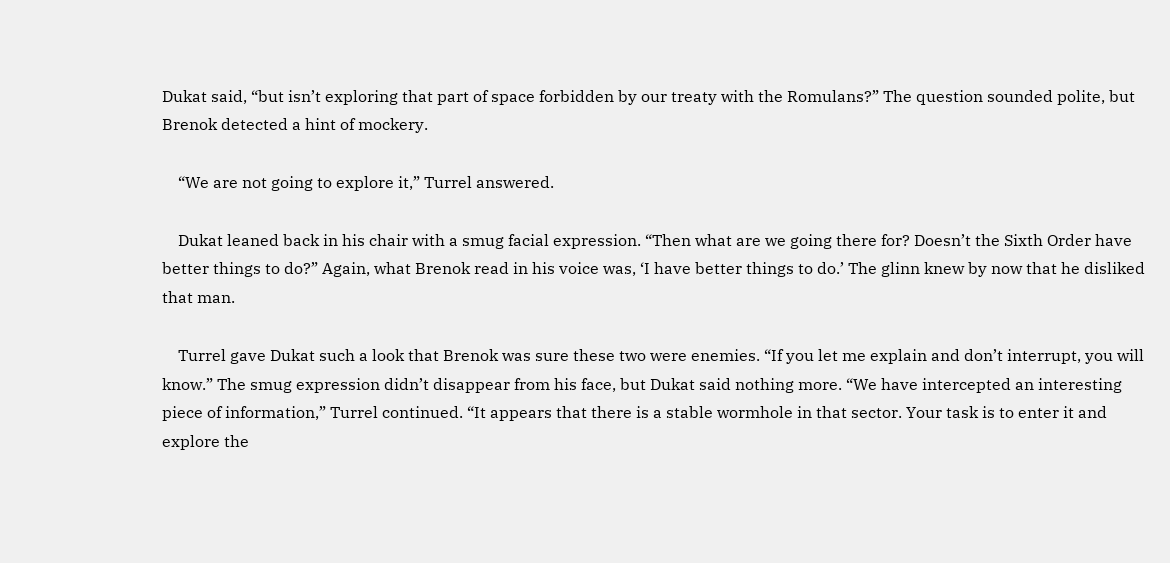Dukat said, “but isn’t exploring that part of space forbidden by our treaty with the Romulans?” The question sounded polite, but Brenok detected a hint of mockery.

    “We are not going to explore it,” Turrel answered.

    Dukat leaned back in his chair with a smug facial expression. “Then what are we going there for? Doesn’t the Sixth Order have better things to do?” Again, what Brenok read in his voice was, ‘I have better things to do.’ The glinn knew by now that he disliked that man.

    Turrel gave Dukat such a look that Brenok was sure these two were enemies. “If you let me explain and don’t interrupt, you will know.” The smug expression didn’t disappear from his face, but Dukat said nothing more. “We have intercepted an interesting piece of information,” Turrel continued. “It appears that there is a stable wormhole in that sector. Your task is to enter it and explore the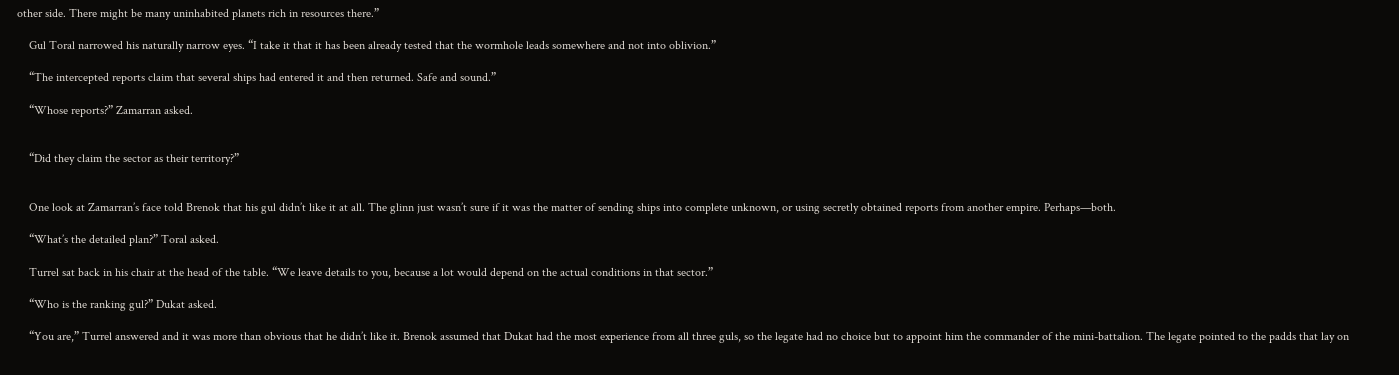other side. There might be many uninhabited planets rich in resources there.”

    Gul Toral narrowed his naturally narrow eyes. “I take it that it has been already tested that the wormhole leads somewhere and not into oblivion.”

    “The intercepted reports claim that several ships had entered it and then returned. Safe and sound.”

    “Whose reports?” Zamarran asked.


    “Did they claim the sector as their territory?”


    One look at Zamarran’s face told Brenok that his gul didn’t like it at all. The glinn just wasn’t sure if it was the matter of sending ships into complete unknown, or using secretly obtained reports from another empire. Perhaps—both.

    “What’s the detailed plan?” Toral asked.

    Turrel sat back in his chair at the head of the table. “We leave details to you, because a lot would depend on the actual conditions in that sector.”

    “Who is the ranking gul?” Dukat asked.

    “You are,” Turrel answered and it was more than obvious that he didn’t like it. Brenok assumed that Dukat had the most experience from all three guls, so the legate had no choice but to appoint him the commander of the mini-battalion. The legate pointed to the padds that lay on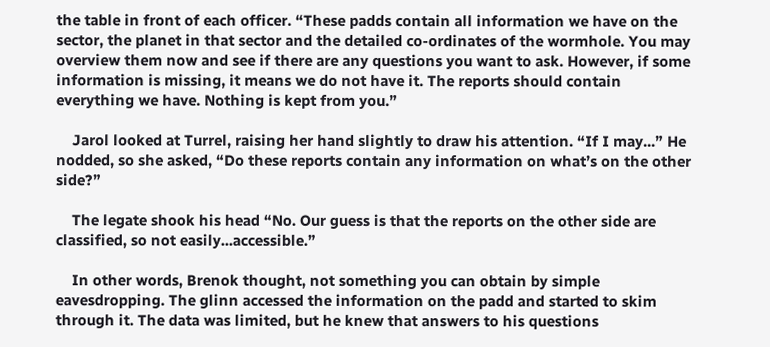the table in front of each officer. “These padds contain all information we have on the sector, the planet in that sector and the detailed co-ordinates of the wormhole. You may overview them now and see if there are any questions you want to ask. However, if some information is missing, it means we do not have it. The reports should contain everything we have. Nothing is kept from you.”

    Jarol looked at Turrel, raising her hand slightly to draw his attention. “If I may...” He nodded, so she asked, “Do these reports contain any information on what’s on the other side?”

    The legate shook his head “No. Our guess is that the reports on the other side are classified, so not easily...accessible.”

    In other words, Brenok thought, not something you can obtain by simple eavesdropping. The glinn accessed the information on the padd and started to skim through it. The data was limited, but he knew that answers to his questions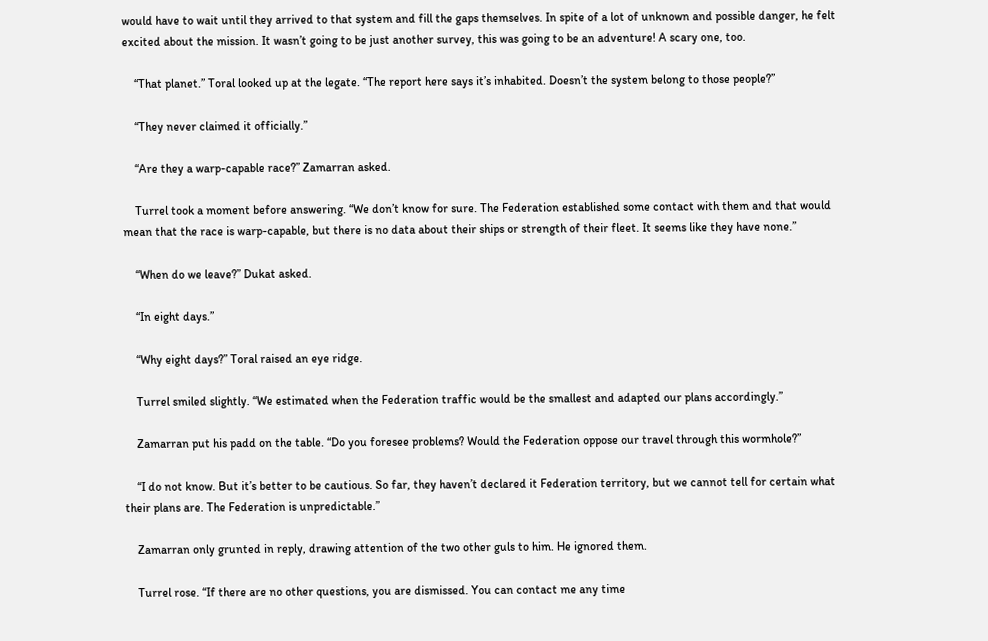would have to wait until they arrived to that system and fill the gaps themselves. In spite of a lot of unknown and possible danger, he felt excited about the mission. It wasn’t going to be just another survey, this was going to be an adventure! A scary one, too.

    “That planet.” Toral looked up at the legate. “The report here says it’s inhabited. Doesn’t the system belong to those people?”

    “They never claimed it officially.”

    “Are they a warp-capable race?” Zamarran asked.

    Turrel took a moment before answering. “We don’t know for sure. The Federation established some contact with them and that would mean that the race is warp-capable, but there is no data about their ships or strength of their fleet. It seems like they have none.”

    “When do we leave?” Dukat asked.

    “In eight days.”

    “Why eight days?” Toral raised an eye ridge.

    Turrel smiled slightly. “We estimated when the Federation traffic would be the smallest and adapted our plans accordingly.”

    Zamarran put his padd on the table. “Do you foresee problems? Would the Federation oppose our travel through this wormhole?”

    “I do not know. But it’s better to be cautious. So far, they haven’t declared it Federation territory, but we cannot tell for certain what their plans are. The Federation is unpredictable.”

    Zamarran only grunted in reply, drawing attention of the two other guls to him. He ignored them.

    Turrel rose. “If there are no other questions, you are dismissed. You can contact me any time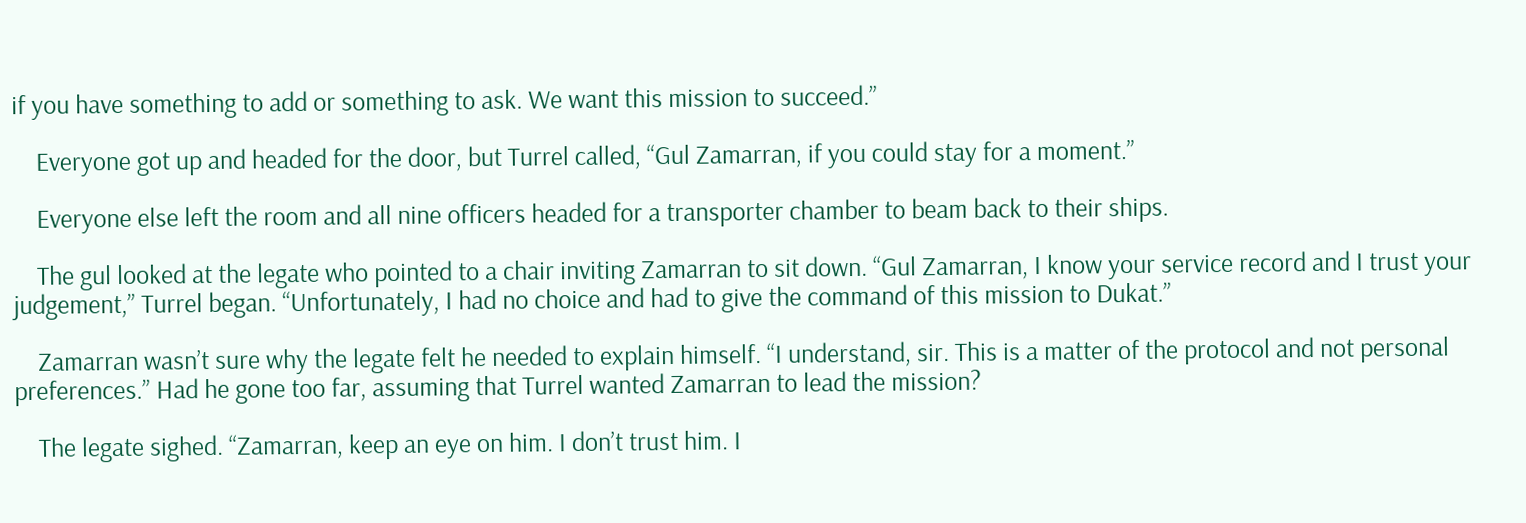if you have something to add or something to ask. We want this mission to succeed.”

    Everyone got up and headed for the door, but Turrel called, “Gul Zamarran, if you could stay for a moment.”

    Everyone else left the room and all nine officers headed for a transporter chamber to beam back to their ships.

    The gul looked at the legate who pointed to a chair inviting Zamarran to sit down. “Gul Zamarran, I know your service record and I trust your judgement,” Turrel began. “Unfortunately, I had no choice and had to give the command of this mission to Dukat.”

    Zamarran wasn’t sure why the legate felt he needed to explain himself. “I understand, sir. This is a matter of the protocol and not personal preferences.” Had he gone too far, assuming that Turrel wanted Zamarran to lead the mission?

    The legate sighed. “Zamarran, keep an eye on him. I don’t trust him. I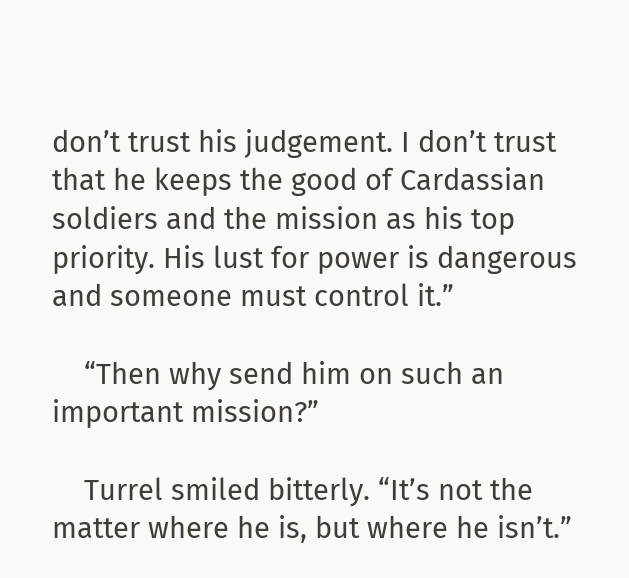don’t trust his judgement. I don’t trust that he keeps the good of Cardassian soldiers and the mission as his top priority. His lust for power is dangerous and someone must control it.”

    “Then why send him on such an important mission?”

    Turrel smiled bitterly. “It’s not the matter where he is, but where he isn’t.”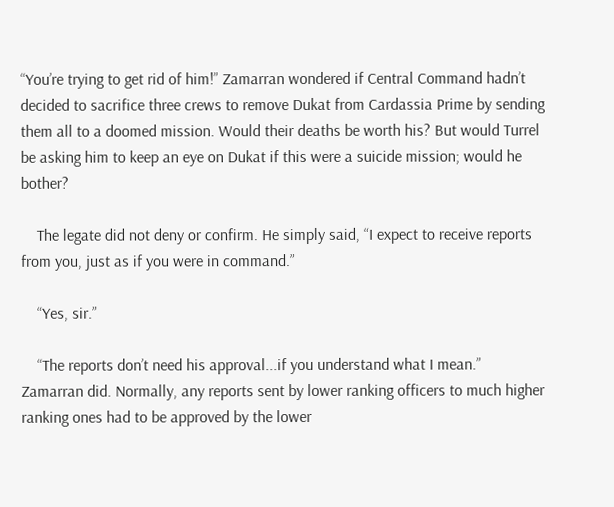“You’re trying to get rid of him!” Zamarran wondered if Central Command hadn’t decided to sacrifice three crews to remove Dukat from Cardassia Prime by sending them all to a doomed mission. Would their deaths be worth his? But would Turrel be asking him to keep an eye on Dukat if this were a suicide mission; would he bother?

    The legate did not deny or confirm. He simply said, “I expect to receive reports from you, just as if you were in command.”

    “Yes, sir.”

    “The reports don’t need his approval...if you understand what I mean.” Zamarran did. Normally, any reports sent by lower ranking officers to much higher ranking ones had to be approved by the lower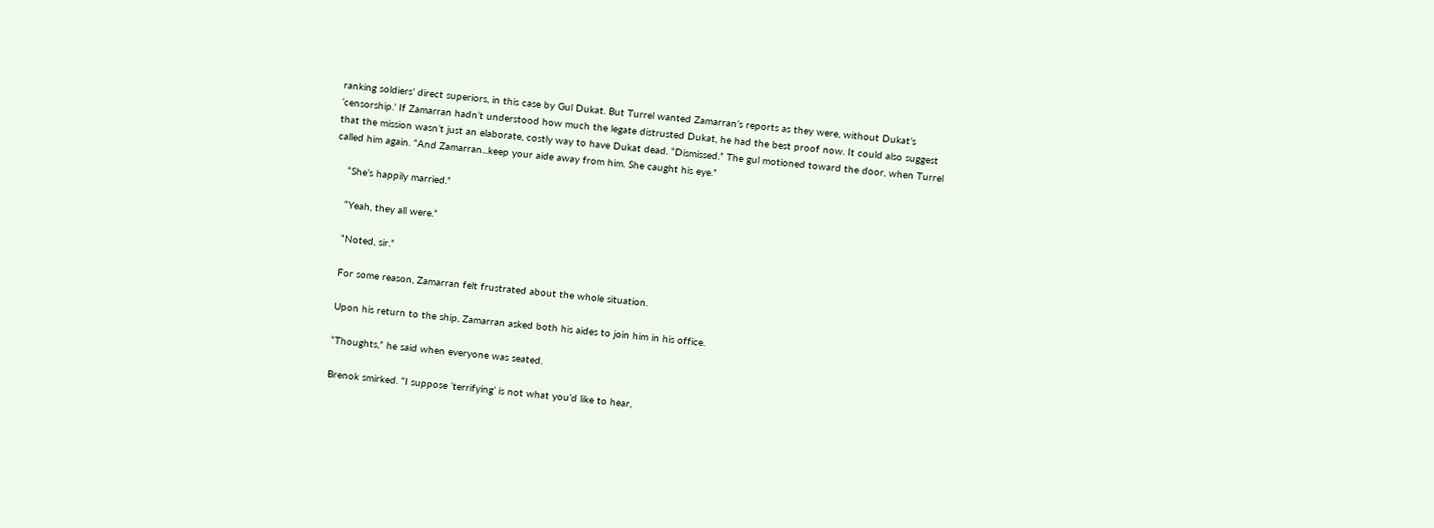ranking soldiers’ direct superiors, in this case by Gul Dukat. But Turrel wanted Zamarran’s reports as they were, without Dukat’s ‘censorship.’ If Zamarran hadn’t understood how much the legate distrusted Dukat, he had the best proof now. It could also suggest that the mission wasn’t just an elaborate, costly way to have Dukat dead. “Dismissed.” The gul motioned toward the door, when Turrel called him again. “And Zamarran...keep your aide away from him. She caught his eye.”

    “She’s happily married.”

    “Yeah, they all were.”

    “Noted, sir.”

    For some reason, Zamarran felt frustrated about the whole situation.

    Upon his return to the ship, Zamarran asked both his aides to join him in his office.

    “Thoughts,” he said when everyone was seated.

    Brenok smirked. “I suppose ‘terrifying’ is not what you’d like to hear,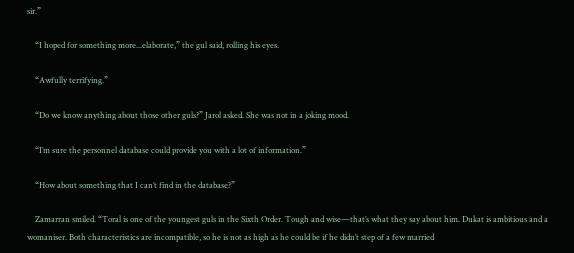sir.”

    “I hoped for something more...elaborate,” the gul said, rolling his eyes.

    “Awfully terrifying.”

    “Do we know anything about those other guls?” Jarol asked. She was not in a joking mood.

    “I’m sure the personnel database could provide you with a lot of information.”

    “How about something that I can’t find in the database?”

    Zamarran smiled. “Toral is one of the youngest guls in the Sixth Order. Tough and wise—that’s what they say about him. Dukat is ambitious and a womaniser. Both characteristics are incompatible, so he is not as high as he could be if he didn’t step of a few married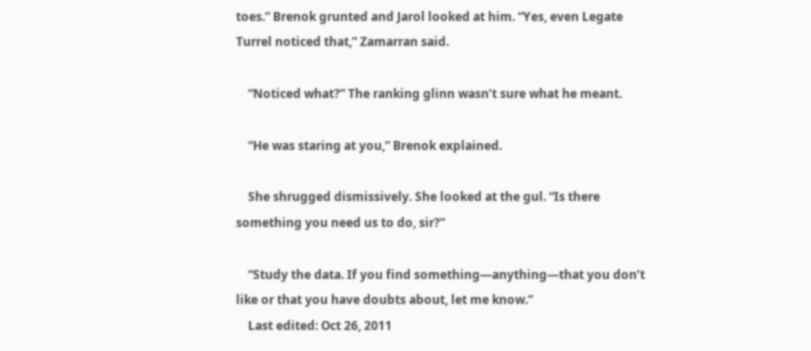toes.” Brenok grunted and Jarol looked at him. “Yes, even Legate Turrel noticed that,” Zamarran said.

    “Noticed what?” The ranking glinn wasn’t sure what he meant.

    “He was staring at you,” Brenok explained.

    She shrugged dismissively. She looked at the gul. “Is there something you need us to do, sir?”

    “Study the data. If you find something—anything—that you don’t like or that you have doubts about, let me know.”
    Last edited: Oct 26, 2011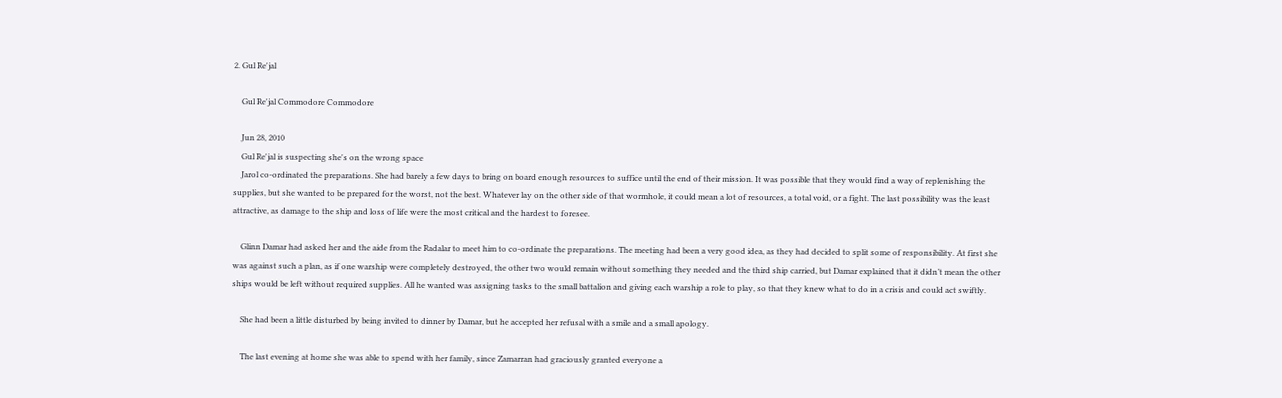2. Gul Re'jal

    Gul Re'jal Commodore Commodore

    Jun 28, 2010
    Gul Re'jal is suspecting she's on the wrong space
    Jarol co-ordinated the preparations. She had barely a few days to bring on board enough resources to suffice until the end of their mission. It was possible that they would find a way of replenishing the supplies, but she wanted to be prepared for the worst, not the best. Whatever lay on the other side of that wormhole, it could mean a lot of resources, a total void, or a fight. The last possibility was the least attractive, as damage to the ship and loss of life were the most critical and the hardest to foresee.

    Glinn Damar had asked her and the aide from the Radalar to meet him to co-ordinate the preparations. The meeting had been a very good idea, as they had decided to split some of responsibility. At first she was against such a plan, as if one warship were completely destroyed, the other two would remain without something they needed and the third ship carried, but Damar explained that it didn’t mean the other ships would be left without required supplies. All he wanted was assigning tasks to the small battalion and giving each warship a role to play, so that they knew what to do in a crisis and could act swiftly.

    She had been a little disturbed by being invited to dinner by Damar, but he accepted her refusal with a smile and a small apology.

    The last evening at home she was able to spend with her family, since Zamarran had graciously granted everyone a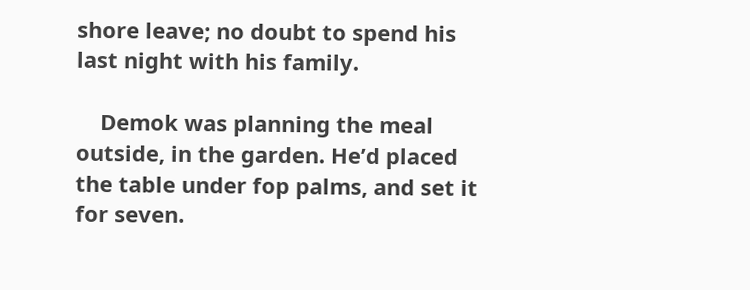shore leave; no doubt to spend his last night with his family.

    Demok was planning the meal outside, in the garden. He’d placed the table under fop palms, and set it for seven.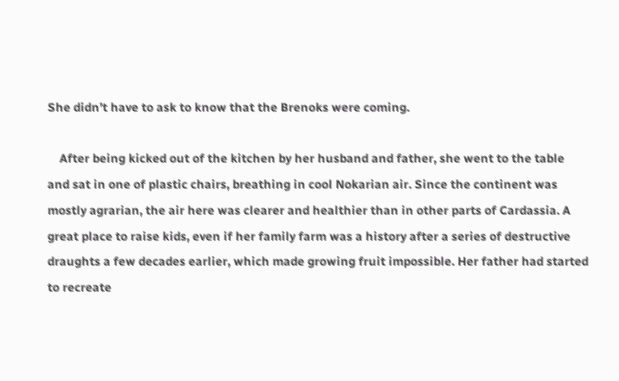She didn’t have to ask to know that the Brenoks were coming.

    After being kicked out of the kitchen by her husband and father, she went to the table and sat in one of plastic chairs, breathing in cool Nokarian air. Since the continent was mostly agrarian, the air here was clearer and healthier than in other parts of Cardassia. A great place to raise kids, even if her family farm was a history after a series of destructive draughts a few decades earlier, which made growing fruit impossible. Her father had started to recreate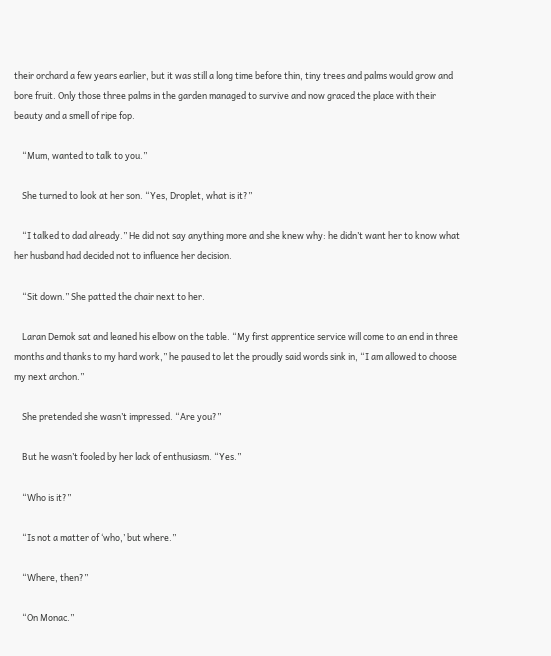their orchard a few years earlier, but it was still a long time before thin, tiny trees and palms would grow and bore fruit. Only those three palms in the garden managed to survive and now graced the place with their beauty and a smell of ripe fop.

    “Mum, wanted to talk to you.”

    She turned to look at her son. “Yes, Droplet, what is it?”

    “I talked to dad already.” He did not say anything more and she knew why: he didn’t want her to know what her husband had decided not to influence her decision.

    “Sit down.” She patted the chair next to her.

    Laran Demok sat and leaned his elbow on the table. “My first apprentice service will come to an end in three months and thanks to my hard work,” he paused to let the proudly said words sink in, “I am allowed to choose my next archon.”

    She pretended she wasn’t impressed. “Are you?”

    But he wasn’t fooled by her lack of enthusiasm. “Yes.”

    “Who is it?”

    “Is not a matter of ‘who,’ but where.”

    “Where, then?”

    “On Monac.”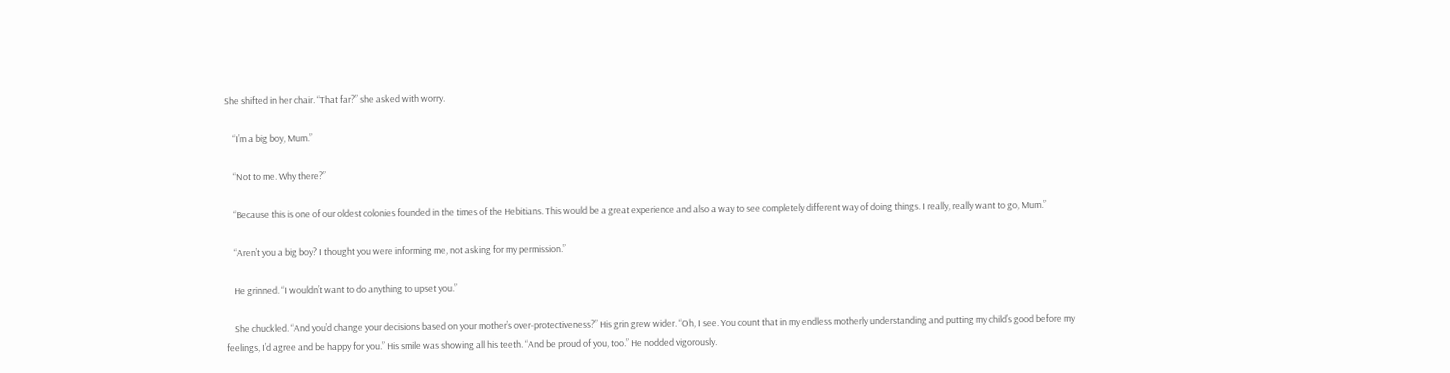She shifted in her chair. “That far?” she asked with worry.

    “I’m a big boy, Mum.”

    “Not to me. Why there?”

    “Because this is one of our oldest colonies founded in the times of the Hebitians. This would be a great experience and also a way to see completely different way of doing things. I really, really want to go, Mum.”

    “Aren’t you a big boy? I thought you were informing me, not asking for my permission.”

    He grinned. “I wouldn’t want to do anything to upset you.”

    She chuckled. “And you’d change your decisions based on your mother’s over-protectiveness?” His grin grew wider. “Oh, I see. You count that in my endless motherly understanding and putting my child’s good before my feelings, I’d agree and be happy for you.” His smile was showing all his teeth. “And be proud of you, too.” He nodded vigorously.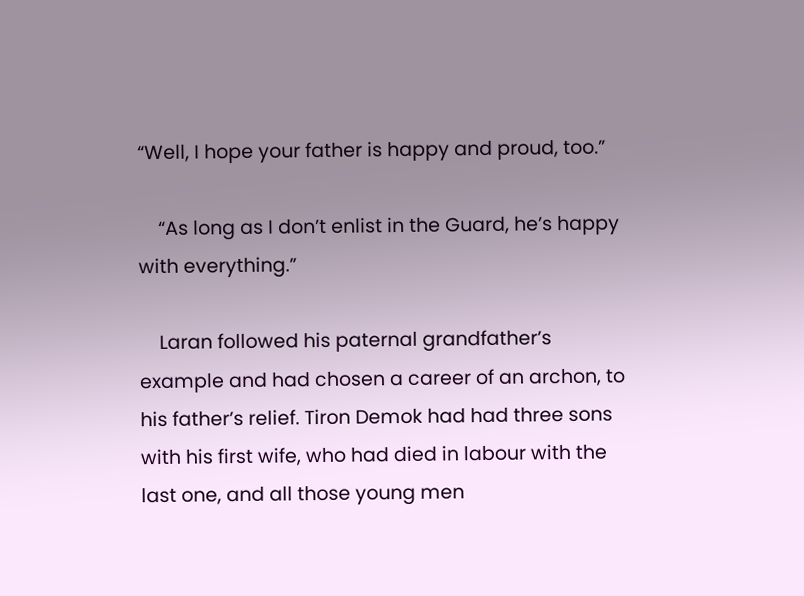“Well, I hope your father is happy and proud, too.”

    “As long as I don’t enlist in the Guard, he’s happy with everything.”

    Laran followed his paternal grandfather’s example and had chosen a career of an archon, to his father’s relief. Tiron Demok had had three sons with his first wife, who had died in labour with the last one, and all those young men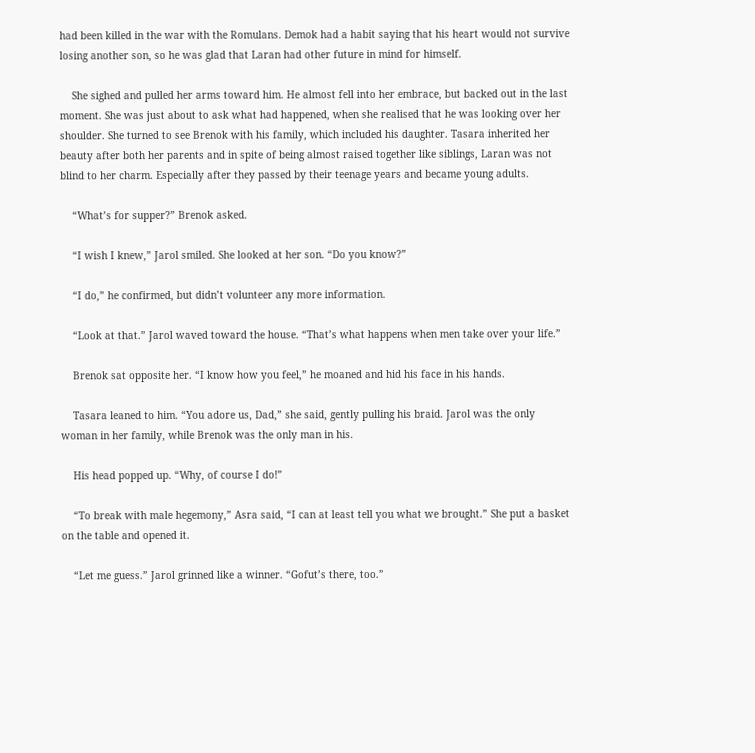had been killed in the war with the Romulans. Demok had a habit saying that his heart would not survive losing another son, so he was glad that Laran had other future in mind for himself.

    She sighed and pulled her arms toward him. He almost fell into her embrace, but backed out in the last moment. She was just about to ask what had happened, when she realised that he was looking over her shoulder. She turned to see Brenok with his family, which included his daughter. Tasara inherited her beauty after both her parents and in spite of being almost raised together like siblings, Laran was not blind to her charm. Especially after they passed by their teenage years and became young adults.

    “What’s for supper?” Brenok asked.

    “I wish I knew,” Jarol smiled. She looked at her son. “Do you know?”

    “I do,” he confirmed, but didn’t volunteer any more information.

    “Look at that.” Jarol waved toward the house. “That’s what happens when men take over your life.”

    Brenok sat opposite her. “I know how you feel,” he moaned and hid his face in his hands.

    Tasara leaned to him. “You adore us, Dad,” she said, gently pulling his braid. Jarol was the only woman in her family, while Brenok was the only man in his.

    His head popped up. “Why, of course I do!”

    “To break with male hegemony,” Asra said, “I can at least tell you what we brought.” She put a basket on the table and opened it.

    “Let me guess.” Jarol grinned like a winner. “Gofut’s there, too.”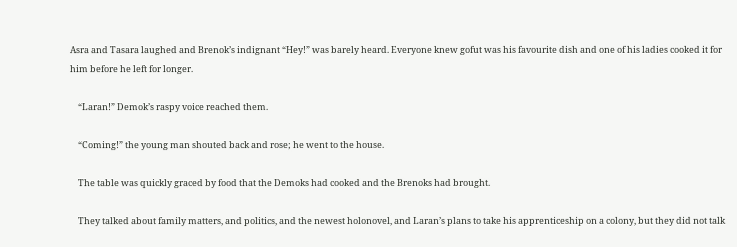Asra and Tasara laughed and Brenok’s indignant “Hey!” was barely heard. Everyone knew gofut was his favourite dish and one of his ladies cooked it for him before he left for longer.

    “Laran!” Demok’s raspy voice reached them.

    “Coming!” the young man shouted back and rose; he went to the house.

    The table was quickly graced by food that the Demoks had cooked and the Brenoks had brought.

    They talked about family matters, and politics, and the newest holonovel, and Laran’s plans to take his apprenticeship on a colony, but they did not talk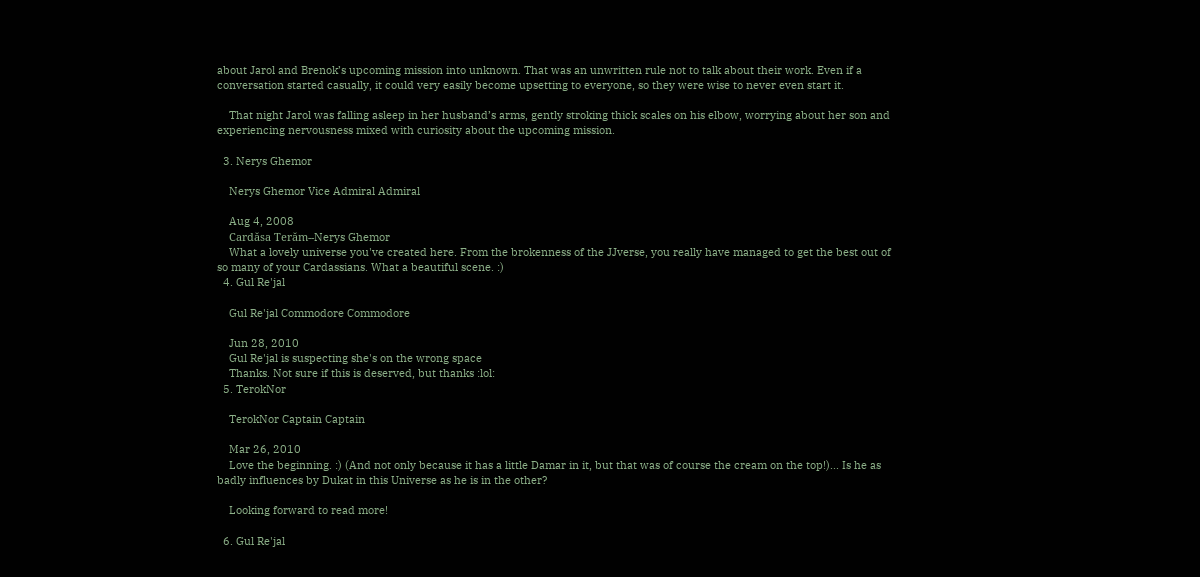about Jarol and Brenok’s upcoming mission into unknown. That was an unwritten rule not to talk about their work. Even if a conversation started casually, it could very easily become upsetting to everyone, so they were wise to never even start it.

    That night Jarol was falling asleep in her husband’s arms, gently stroking thick scales on his elbow, worrying about her son and experiencing nervousness mixed with curiosity about the upcoming mission.

  3. Nerys Ghemor

    Nerys Ghemor Vice Admiral Admiral

    Aug 4, 2008
    Cardăsa Terăm--Nerys Ghemor
    What a lovely universe you've created here. From the brokenness of the JJverse, you really have managed to get the best out of so many of your Cardassians. What a beautiful scene. :)
  4. Gul Re'jal

    Gul Re'jal Commodore Commodore

    Jun 28, 2010
    Gul Re'jal is suspecting she's on the wrong space
    Thanks. Not sure if this is deserved, but thanks :lol:
  5. TerokNor

    TerokNor Captain Captain

    Mar 26, 2010
    Love the beginning. :) (And not only because it has a little Damar in it, but that was of course the cream on the top!)... Is he as badly influences by Dukat in this Universe as he is in the other?

    Looking forward to read more!

  6. Gul Re'jal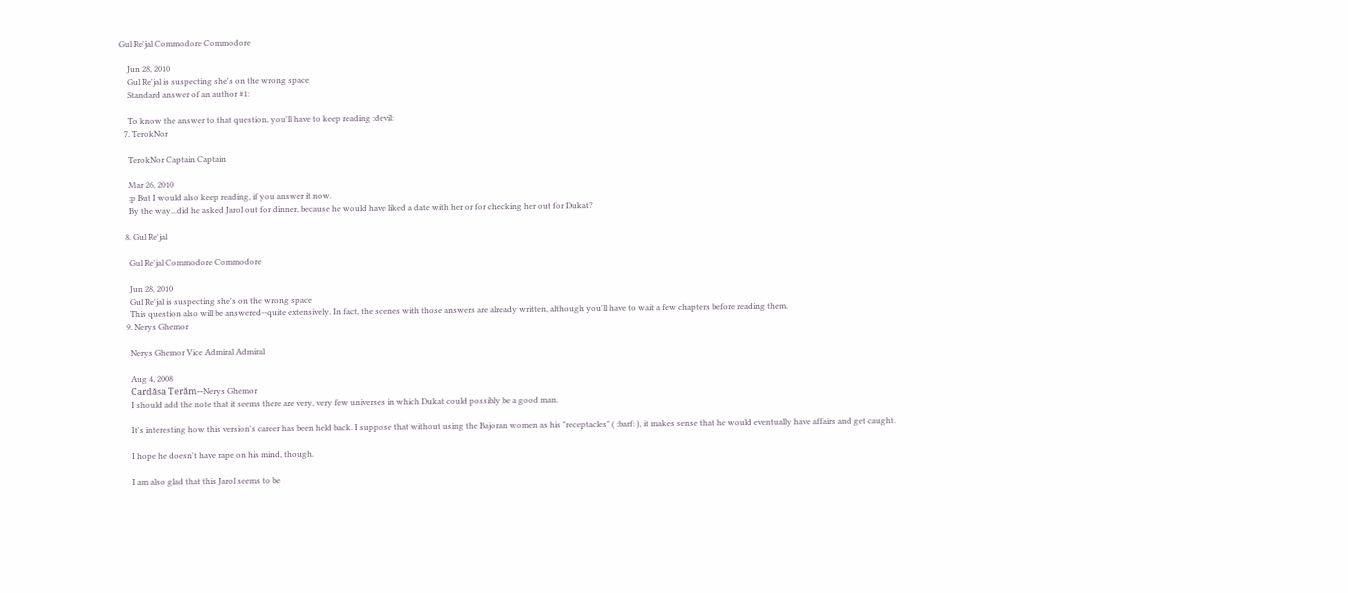Gul Re'jal Commodore Commodore

    Jun 28, 2010
    Gul Re'jal is suspecting she's on the wrong space
    Standard answer of an author #1:

    To know the answer to that question, you'll have to keep reading :devil:
  7. TerokNor

    TerokNor Captain Captain

    Mar 26, 2010
    :p But I would also keep reading, if you answer it now.
    By the way...did he asked Jarol out for dinner, because he would have liked a date with her or for checking her out for Dukat?

  8. Gul Re'jal

    Gul Re'jal Commodore Commodore

    Jun 28, 2010
    Gul Re'jal is suspecting she's on the wrong space
    This question also will be answered--quite extensively. In fact, the scenes with those answers are already written, although you'll have to wait a few chapters before reading them.
  9. Nerys Ghemor

    Nerys Ghemor Vice Admiral Admiral

    Aug 4, 2008
    Cardăsa Terăm--Nerys Ghemor
    I should add the note that it seems there are very, very few universes in which Dukat could possibly be a good man.

    It's interesting how this version's career has been held back. I suppose that without using the Bajoran women as his "receptacles" ( :barf: ), it makes sense that he would eventually have affairs and get caught.

    I hope he doesn't have rape on his mind, though.

    I am also glad that this Jarol seems to be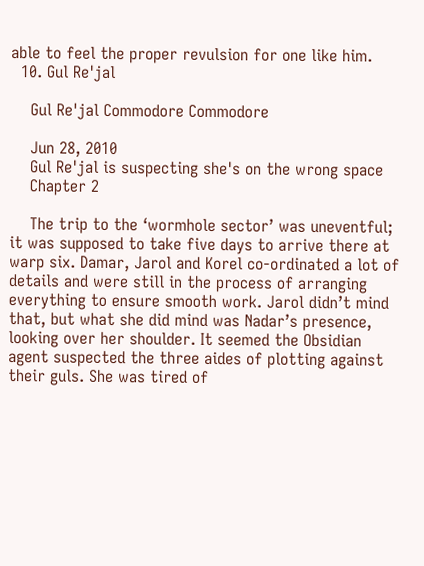able to feel the proper revulsion for one like him.
  10. Gul Re'jal

    Gul Re'jal Commodore Commodore

    Jun 28, 2010
    Gul Re'jal is suspecting she's on the wrong space
    Chapter 2

    The trip to the ‘wormhole sector’ was uneventful; it was supposed to take five days to arrive there at warp six. Damar, Jarol and Korel co-ordinated a lot of details and were still in the process of arranging everything to ensure smooth work. Jarol didn’t mind that, but what she did mind was Nadar’s presence, looking over her shoulder. It seemed the Obsidian agent suspected the three aides of plotting against their guls. She was tired of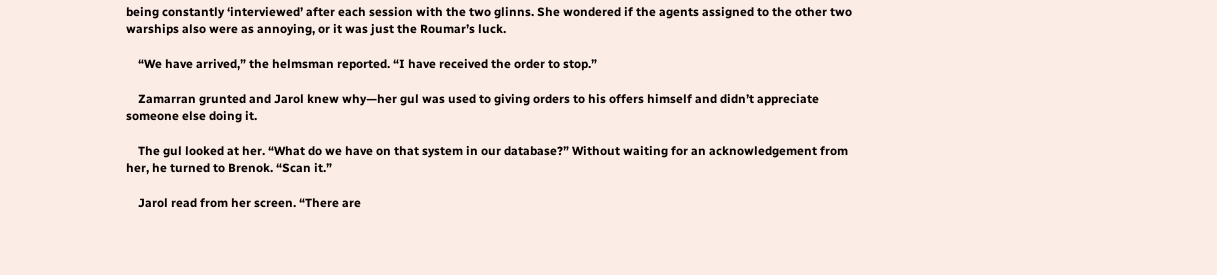being constantly ‘interviewed’ after each session with the two glinns. She wondered if the agents assigned to the other two warships also were as annoying, or it was just the Roumar’s luck.

    “We have arrived,” the helmsman reported. “I have received the order to stop.”

    Zamarran grunted and Jarol knew why—her gul was used to giving orders to his offers himself and didn’t appreciate someone else doing it.

    The gul looked at her. “What do we have on that system in our database?” Without waiting for an acknowledgement from her, he turned to Brenok. “Scan it.”

    Jarol read from her screen. “There are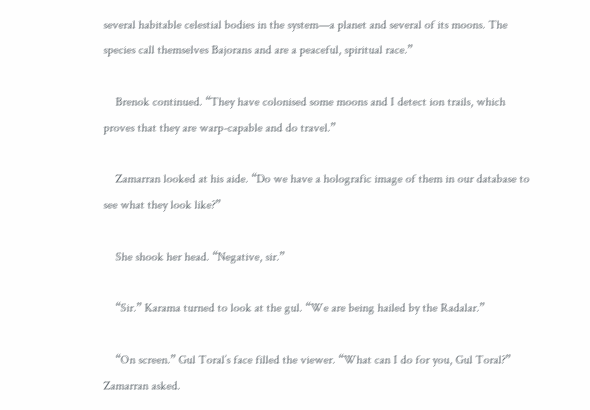several habitable celestial bodies in the system—a planet and several of its moons. The species call themselves Bajorans and are a peaceful, spiritual race.”

    Brenok continued. “They have colonised some moons and I detect ion trails, which proves that they are warp-capable and do travel.”

    Zamarran looked at his aide. “Do we have a holografic image of them in our database to see what they look like?”

    She shook her head. “Negative, sir.”

    “Sir.” Karama turned to look at the gul. “We are being hailed by the Radalar.”

    “On screen.” Gul Toral’s face filled the viewer. “What can I do for you, Gul Toral?” Zamarran asked.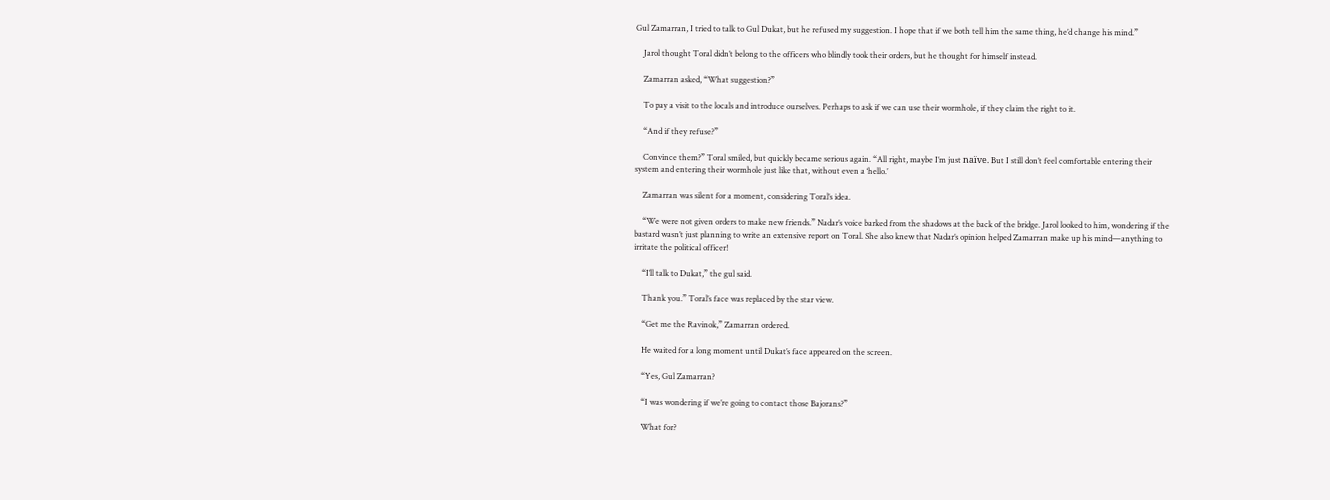Gul Zamarran, I tried to talk to Gul Dukat, but he refused my suggestion. I hope that if we both tell him the same thing, he’d change his mind.”

    Jarol thought Toral didn’t belong to the officers who blindly took their orders, but he thought for himself instead.

    Zamarran asked, “What suggestion?”

    To pay a visit to the locals and introduce ourselves. Perhaps to ask if we can use their wormhole, if they claim the right to it.

    “And if they refuse?”

    Convince them?” Toral smiled, but quickly became serious again. “All right, maybe I’m just naïve. But I still don’t feel comfortable entering their system and entering their wormhole just like that, without even a ‘hello.’

    Zamarran was silent for a moment, considering Toral’s idea.

    “We were not given orders to make new friends.” Nadar’s voice barked from the shadows at the back of the bridge. Jarol looked to him, wondering if the bastard wasn’t just planning to write an extensive report on Toral. She also knew that Nadar’s opinion helped Zamarran make up his mind—anything to irritate the political officer!

    “I’ll talk to Dukat,” the gul said.

    Thank you.” Toral’s face was replaced by the star view.

    “Get me the Ravinok,” Zamarran ordered.

    He waited for a long moment until Dukat’s face appeared on the screen.

    “Yes, Gul Zamarran?

    “I was wondering if we’re going to contact those Bajorans?”

    What for?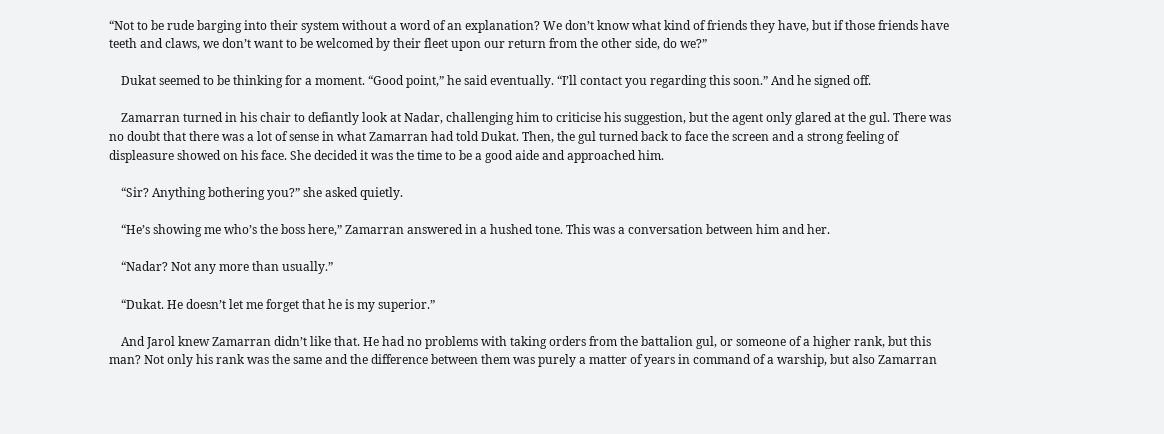“Not to be rude barging into their system without a word of an explanation? We don’t know what kind of friends they have, but if those friends have teeth and claws, we don’t want to be welcomed by their fleet upon our return from the other side, do we?”

    Dukat seemed to be thinking for a moment. “Good point,” he said eventually. “I’ll contact you regarding this soon.” And he signed off.

    Zamarran turned in his chair to defiantly look at Nadar, challenging him to criticise his suggestion, but the agent only glared at the gul. There was no doubt that there was a lot of sense in what Zamarran had told Dukat. Then, the gul turned back to face the screen and a strong feeling of displeasure showed on his face. She decided it was the time to be a good aide and approached him.

    “Sir? Anything bothering you?” she asked quietly.

    “He’s showing me who’s the boss here,” Zamarran answered in a hushed tone. This was a conversation between him and her.

    “Nadar? Not any more than usually.”

    “Dukat. He doesn’t let me forget that he is my superior.”

    And Jarol knew Zamarran didn’t like that. He had no problems with taking orders from the battalion gul, or someone of a higher rank, but this man? Not only his rank was the same and the difference between them was purely a matter of years in command of a warship, but also Zamarran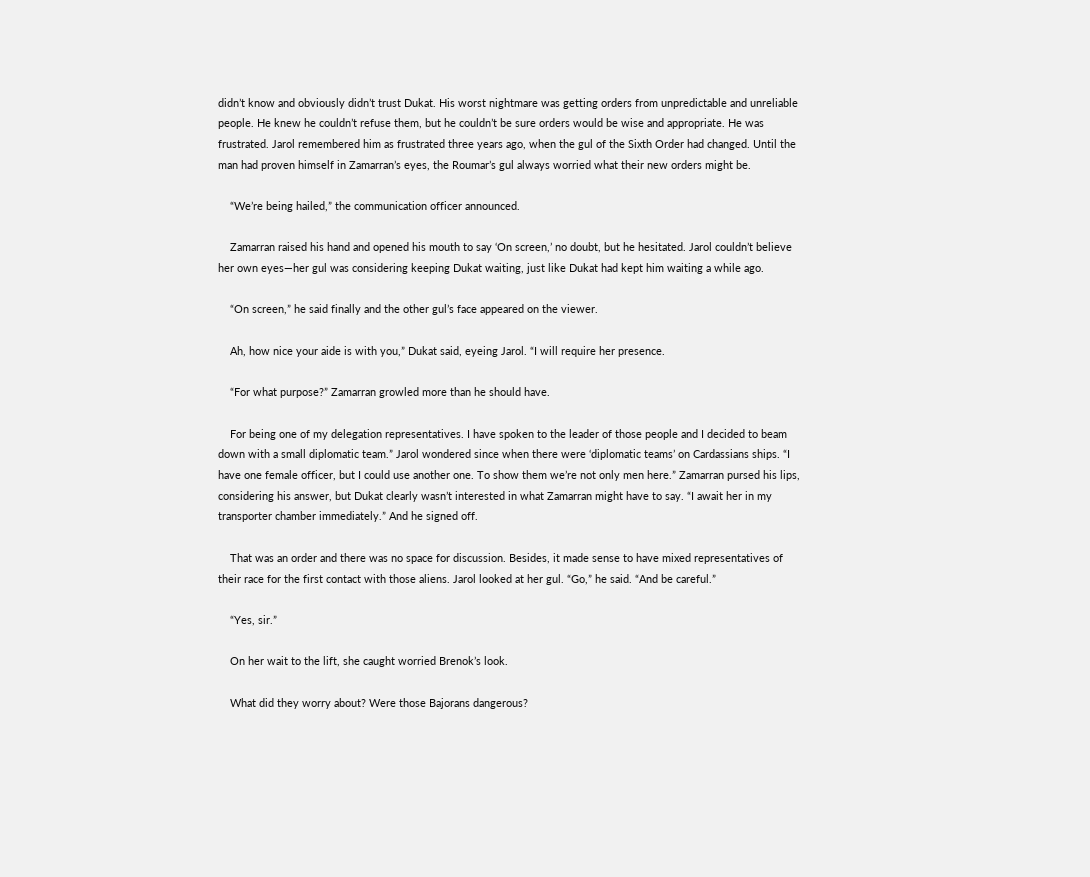didn’t know and obviously didn’t trust Dukat. His worst nightmare was getting orders from unpredictable and unreliable people. He knew he couldn’t refuse them, but he couldn’t be sure orders would be wise and appropriate. He was frustrated. Jarol remembered him as frustrated three years ago, when the gul of the Sixth Order had changed. Until the man had proven himself in Zamarran’s eyes, the Roumar’s gul always worried what their new orders might be.

    “We’re being hailed,” the communication officer announced.

    Zamarran raised his hand and opened his mouth to say ‘On screen,’ no doubt, but he hesitated. Jarol couldn’t believe her own eyes—her gul was considering keeping Dukat waiting, just like Dukat had kept him waiting a while ago.

    “On screen,” he said finally and the other gul’s face appeared on the viewer.

    Ah, how nice your aide is with you,” Dukat said, eyeing Jarol. “I will require her presence.

    “For what purpose?” Zamarran growled more than he should have.

    For being one of my delegation representatives. I have spoken to the leader of those people and I decided to beam down with a small diplomatic team.” Jarol wondered since when there were ‘diplomatic teams’ on Cardassians ships. “I have one female officer, but I could use another one. To show them we’re not only men here.” Zamarran pursed his lips, considering his answer, but Dukat clearly wasn’t interested in what Zamarran might have to say. “I await her in my transporter chamber immediately.” And he signed off.

    That was an order and there was no space for discussion. Besides, it made sense to have mixed representatives of their race for the first contact with those aliens. Jarol looked at her gul. “Go,” he said. “And be careful.”

    “Yes, sir.”

    On her wait to the lift, she caught worried Brenok’s look.

    What did they worry about? Were those Bajorans dangerous?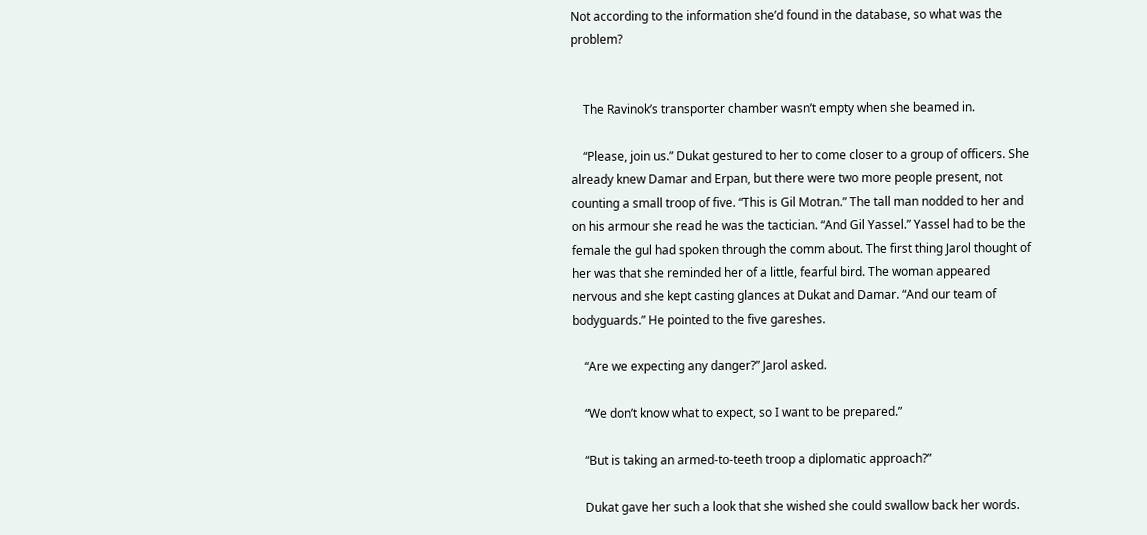Not according to the information she’d found in the database, so what was the problem?


    The Ravinok’s transporter chamber wasn’t empty when she beamed in.

    “Please, join us.” Dukat gestured to her to come closer to a group of officers. She already knew Damar and Erpan, but there were two more people present, not counting a small troop of five. “This is Gil Motran.” The tall man nodded to her and on his armour she read he was the tactician. “And Gil Yassel.” Yassel had to be the female the gul had spoken through the comm about. The first thing Jarol thought of her was that she reminded her of a little, fearful bird. The woman appeared nervous and she kept casting glances at Dukat and Damar. “And our team of bodyguards.” He pointed to the five gareshes.

    “Are we expecting any danger?” Jarol asked.

    “We don’t know what to expect, so I want to be prepared.”

    “But is taking an armed-to-teeth troop a diplomatic approach?”

    Dukat gave her such a look that she wished she could swallow back her words.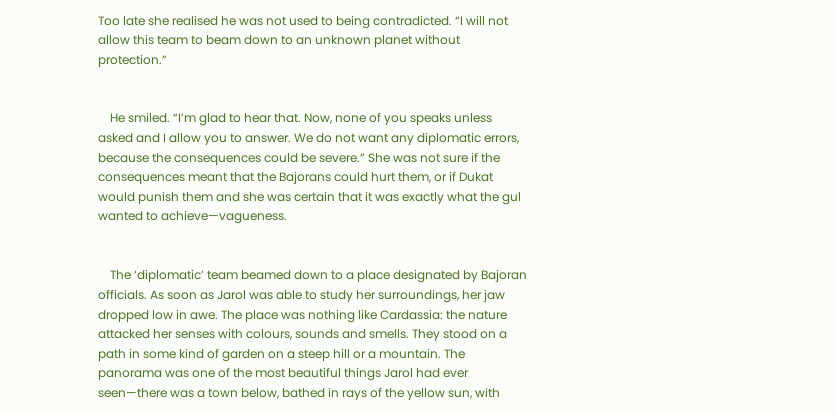Too late she realised he was not used to being contradicted. “I will not allow this team to beam down to an unknown planet without protection.”


    He smiled. “I’m glad to hear that. Now, none of you speaks unless asked and I allow you to answer. We do not want any diplomatic errors, because the consequences could be severe.” She was not sure if the consequences meant that the Bajorans could hurt them, or if Dukat would punish them and she was certain that it was exactly what the gul wanted to achieve—vagueness.


    The ‘diplomatic’ team beamed down to a place designated by Bajoran officials. As soon as Jarol was able to study her surroundings, her jaw dropped low in awe. The place was nothing like Cardassia: the nature attacked her senses with colours, sounds and smells. They stood on a path in some kind of garden on a steep hill or a mountain. The panorama was one of the most beautiful things Jarol had ever seen—there was a town below, bathed in rays of the yellow sun, with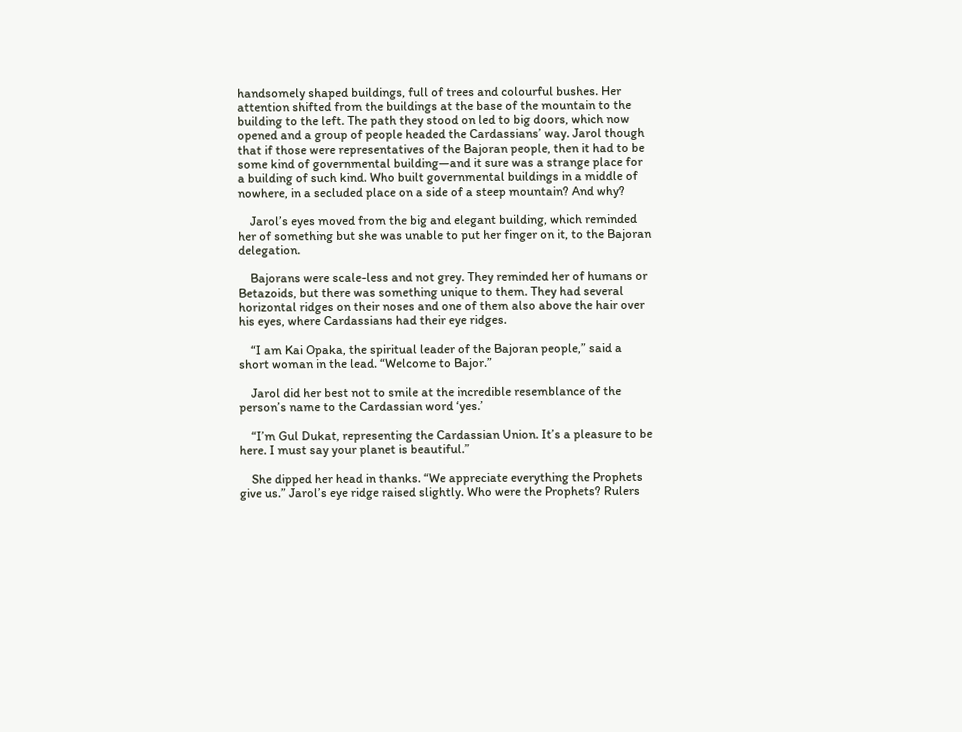handsomely shaped buildings, full of trees and colourful bushes. Her attention shifted from the buildings at the base of the mountain to the building to the left. The path they stood on led to big doors, which now opened and a group of people headed the Cardassians’ way. Jarol though that if those were representatives of the Bajoran people, then it had to be some kind of governmental building—and it sure was a strange place for a building of such kind. Who built governmental buildings in a middle of nowhere, in a secluded place on a side of a steep mountain? And why?

    Jarol’s eyes moved from the big and elegant building, which reminded her of something but she was unable to put her finger on it, to the Bajoran delegation.

    Bajorans were scale-less and not grey. They reminded her of humans or Betazoids, but there was something unique to them. They had several horizontal ridges on their noses and one of them also above the hair over his eyes, where Cardassians had their eye ridges.

    “I am Kai Opaka, the spiritual leader of the Bajoran people,” said a short woman in the lead. “Welcome to Bajor.”

    Jarol did her best not to smile at the incredible resemblance of the person’s name to the Cardassian word ‘yes.’

    “I’m Gul Dukat, representing the Cardassian Union. It’s a pleasure to be here. I must say your planet is beautiful.”

    She dipped her head in thanks. “We appreciate everything the Prophets give us.” Jarol’s eye ridge raised slightly. Who were the Prophets? Rulers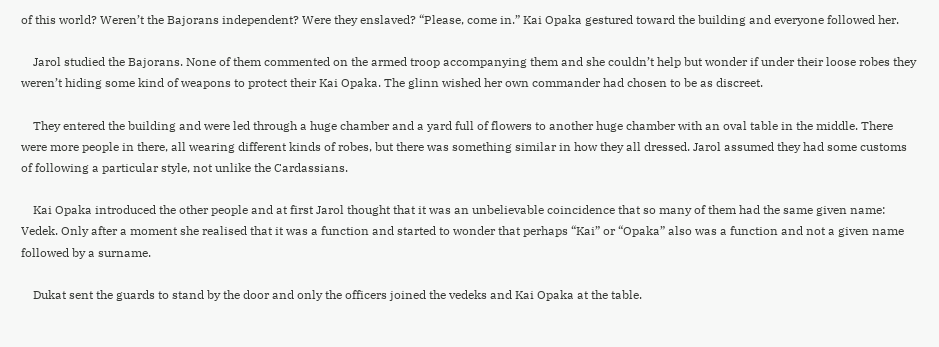of this world? Weren’t the Bajorans independent? Were they enslaved? “Please, come in.” Kai Opaka gestured toward the building and everyone followed her.

    Jarol studied the Bajorans. None of them commented on the armed troop accompanying them and she couldn’t help but wonder if under their loose robes they weren’t hiding some kind of weapons to protect their Kai Opaka. The glinn wished her own commander had chosen to be as discreet.

    They entered the building and were led through a huge chamber and a yard full of flowers to another huge chamber with an oval table in the middle. There were more people in there, all wearing different kinds of robes, but there was something similar in how they all dressed. Jarol assumed they had some customs of following a particular style, not unlike the Cardassians.

    Kai Opaka introduced the other people and at first Jarol thought that it was an unbelievable coincidence that so many of them had the same given name: Vedek. Only after a moment she realised that it was a function and started to wonder that perhaps “Kai” or “Opaka” also was a function and not a given name followed by a surname.

    Dukat sent the guards to stand by the door and only the officers joined the vedeks and Kai Opaka at the table.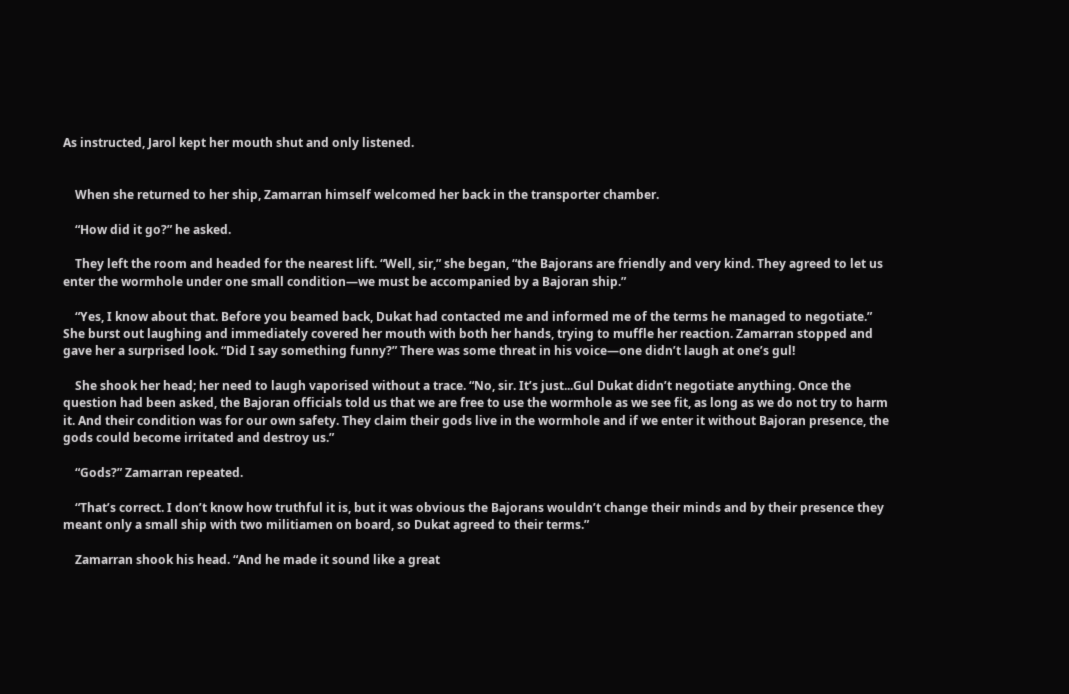As instructed, Jarol kept her mouth shut and only listened.


    When she returned to her ship, Zamarran himself welcomed her back in the transporter chamber.

    “How did it go?” he asked.

    They left the room and headed for the nearest lift. “Well, sir,” she began, “the Bajorans are friendly and very kind. They agreed to let us enter the wormhole under one small condition—we must be accompanied by a Bajoran ship.”

    “Yes, I know about that. Before you beamed back, Dukat had contacted me and informed me of the terms he managed to negotiate.” She burst out laughing and immediately covered her mouth with both her hands, trying to muffle her reaction. Zamarran stopped and gave her a surprised look. “Did I say something funny?” There was some threat in his voice—one didn’t laugh at one’s gul!

    She shook her head; her need to laugh vaporised without a trace. “No, sir. It’s just...Gul Dukat didn’t negotiate anything. Once the question had been asked, the Bajoran officials told us that we are free to use the wormhole as we see fit, as long as we do not try to harm it. And their condition was for our own safety. They claim their gods live in the wormhole and if we enter it without Bajoran presence, the gods could become irritated and destroy us.”

    “Gods?” Zamarran repeated.

    “That’s correct. I don’t know how truthful it is, but it was obvious the Bajorans wouldn’t change their minds and by their presence they meant only a small ship with two militiamen on board, so Dukat agreed to their terms.”

    Zamarran shook his head. “And he made it sound like a great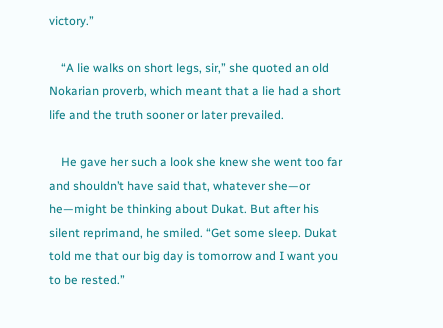victory.”

    “A lie walks on short legs, sir,” she quoted an old Nokarian proverb, which meant that a lie had a short life and the truth sooner or later prevailed.

    He gave her such a look she knew she went too far and shouldn’t have said that, whatever she—or he—might be thinking about Dukat. But after his silent reprimand, he smiled. “Get some sleep. Dukat told me that our big day is tomorrow and I want you to be rested.”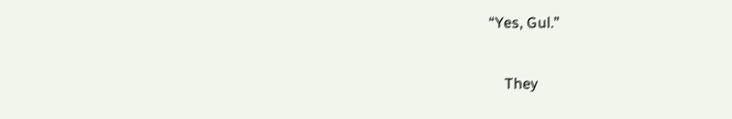“Yes, Gul.”

    They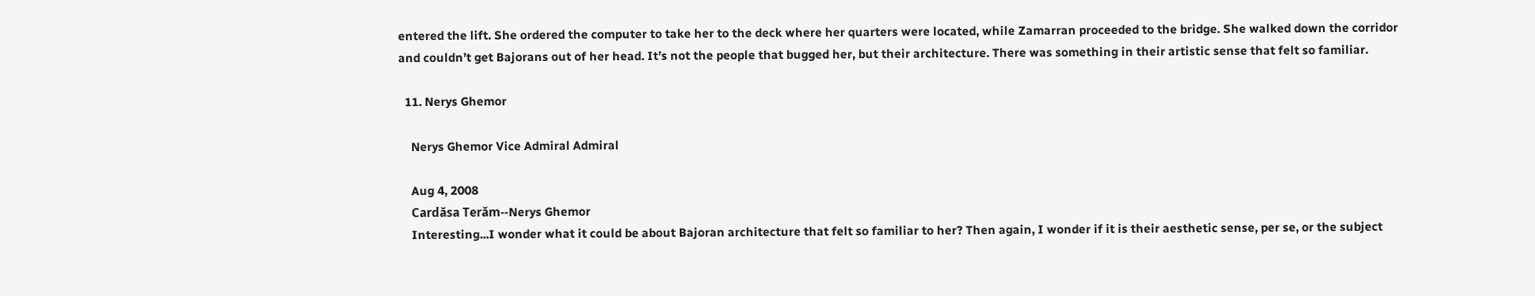entered the lift. She ordered the computer to take her to the deck where her quarters were located, while Zamarran proceeded to the bridge. She walked down the corridor and couldn’t get Bajorans out of her head. It’s not the people that bugged her, but their architecture. There was something in their artistic sense that felt so familiar.

  11. Nerys Ghemor

    Nerys Ghemor Vice Admiral Admiral

    Aug 4, 2008
    Cardăsa Terăm--Nerys Ghemor
    Interesting...I wonder what it could be about Bajoran architecture that felt so familiar to her? Then again, I wonder if it is their aesthetic sense, per se, or the subject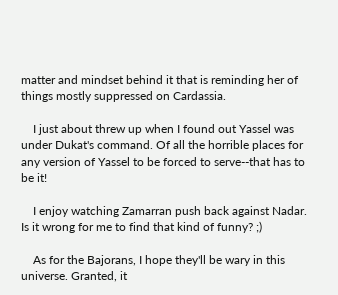matter and mindset behind it that is reminding her of things mostly suppressed on Cardassia.

    I just about threw up when I found out Yassel was under Dukat's command. Of all the horrible places for any version of Yassel to be forced to serve--that has to be it!

    I enjoy watching Zamarran push back against Nadar. Is it wrong for me to find that kind of funny? ;)

    As for the Bajorans, I hope they'll be wary in this universe. Granted, it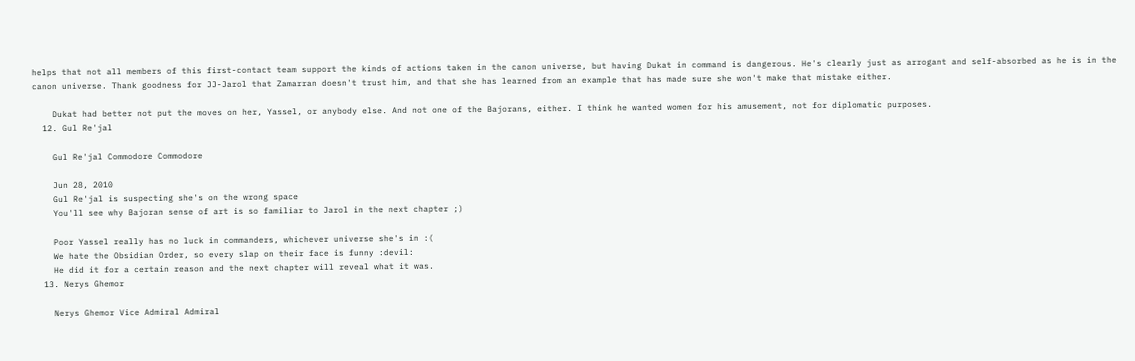helps that not all members of this first-contact team support the kinds of actions taken in the canon universe, but having Dukat in command is dangerous. He's clearly just as arrogant and self-absorbed as he is in the canon universe. Thank goodness for JJ-Jarol that Zamarran doesn't trust him, and that she has learned from an example that has made sure she won't make that mistake either.

    Dukat had better not put the moves on her, Yassel, or anybody else. And not one of the Bajorans, either. I think he wanted women for his amusement, not for diplomatic purposes.
  12. Gul Re'jal

    Gul Re'jal Commodore Commodore

    Jun 28, 2010
    Gul Re'jal is suspecting she's on the wrong space
    You'll see why Bajoran sense of art is so familiar to Jarol in the next chapter ;)

    Poor Yassel really has no luck in commanders, whichever universe she's in :(
    We hate the Obsidian Order, so every slap on their face is funny :devil:
    He did it for a certain reason and the next chapter will reveal what it was.
  13. Nerys Ghemor

    Nerys Ghemor Vice Admiral Admiral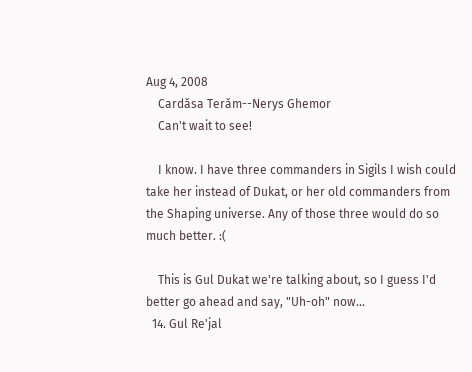Aug 4, 2008
    Cardăsa Terăm--Nerys Ghemor
    Can't wait to see!

    I know. I have three commanders in Sigils I wish could take her instead of Dukat, or her old commanders from the Shaping universe. Any of those three would do so much better. :(

    This is Gul Dukat we're talking about, so I guess I'd better go ahead and say, "Uh-oh" now...
  14. Gul Re'jal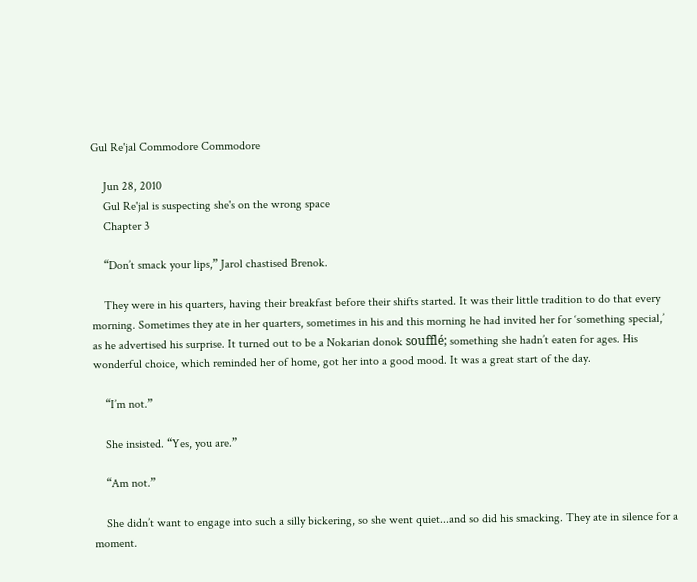Gul Re'jal Commodore Commodore

    Jun 28, 2010
    Gul Re'jal is suspecting she's on the wrong space
    Chapter 3

    “Don’t smack your lips,” Jarol chastised Brenok.

    They were in his quarters, having their breakfast before their shifts started. It was their little tradition to do that every morning. Sometimes they ate in her quarters, sometimes in his and this morning he had invited her for ‘something special,’ as he advertised his surprise. It turned out to be a Nokarian donok soufflé; something she hadn’t eaten for ages. His wonderful choice, which reminded her of home, got her into a good mood. It was a great start of the day.

    “I’m not.”

    She insisted. “Yes, you are.”

    “Am not.”

    She didn’t want to engage into such a silly bickering, so she went quiet...and so did his smacking. They ate in silence for a moment.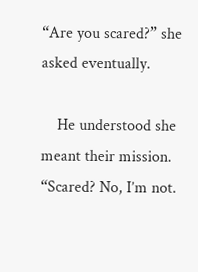“Are you scared?” she asked eventually.

    He understood she meant their mission. “Scared? No, I’m not.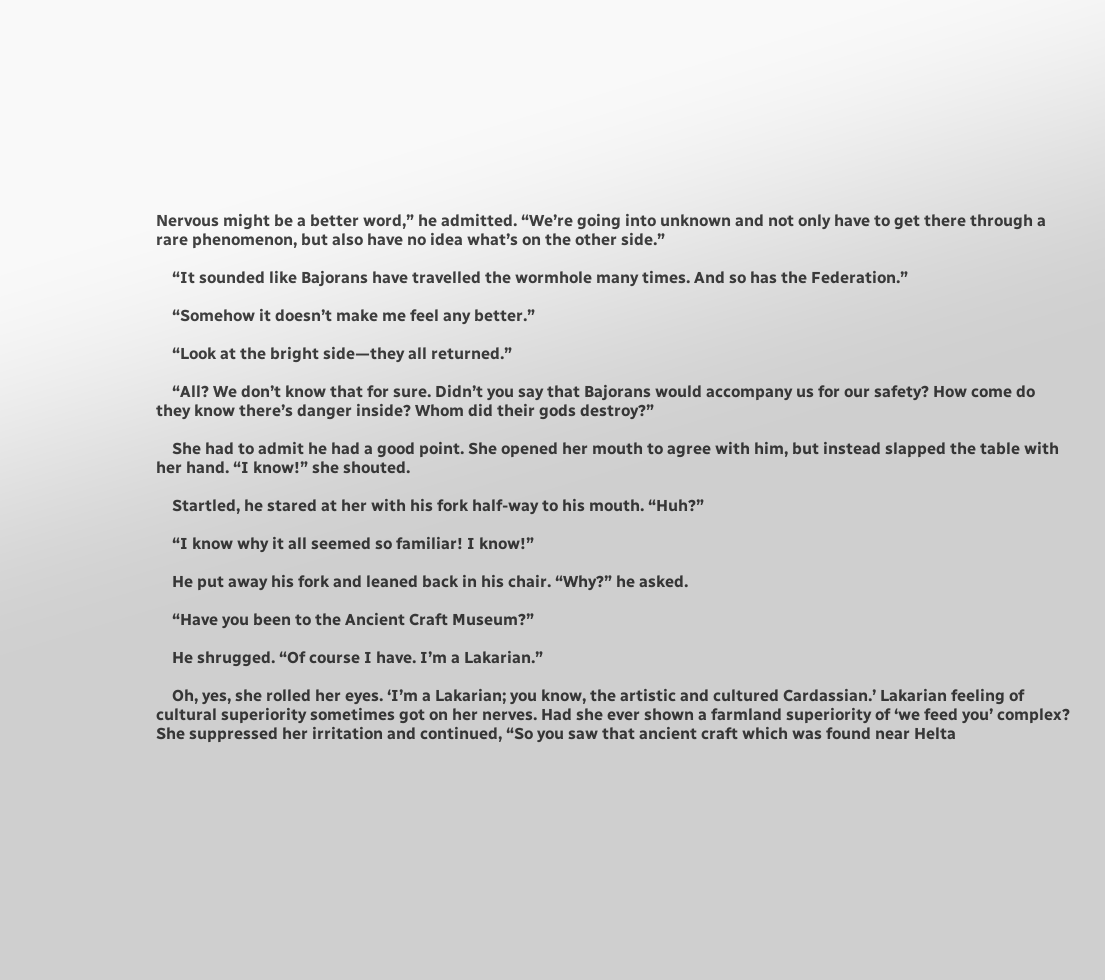Nervous might be a better word,” he admitted. “We’re going into unknown and not only have to get there through a rare phenomenon, but also have no idea what’s on the other side.”

    “It sounded like Bajorans have travelled the wormhole many times. And so has the Federation.”

    “Somehow it doesn’t make me feel any better.”

    “Look at the bright side—they all returned.”

    “All? We don’t know that for sure. Didn’t you say that Bajorans would accompany us for our safety? How come do they know there’s danger inside? Whom did their gods destroy?”

    She had to admit he had a good point. She opened her mouth to agree with him, but instead slapped the table with her hand. “I know!” she shouted.

    Startled, he stared at her with his fork half-way to his mouth. “Huh?”

    “I know why it all seemed so familiar! I know!”

    He put away his fork and leaned back in his chair. “Why?” he asked.

    “Have you been to the Ancient Craft Museum?”

    He shrugged. “Of course I have. I’m a Lakarian.”

    Oh, yes, she rolled her eyes. ‘I’m a Lakarian; you know, the artistic and cultured Cardassian.’ Lakarian feeling of cultural superiority sometimes got on her nerves. Had she ever shown a farmland superiority of ‘we feed you’ complex? She suppressed her irritation and continued, “So you saw that ancient craft which was found near Helta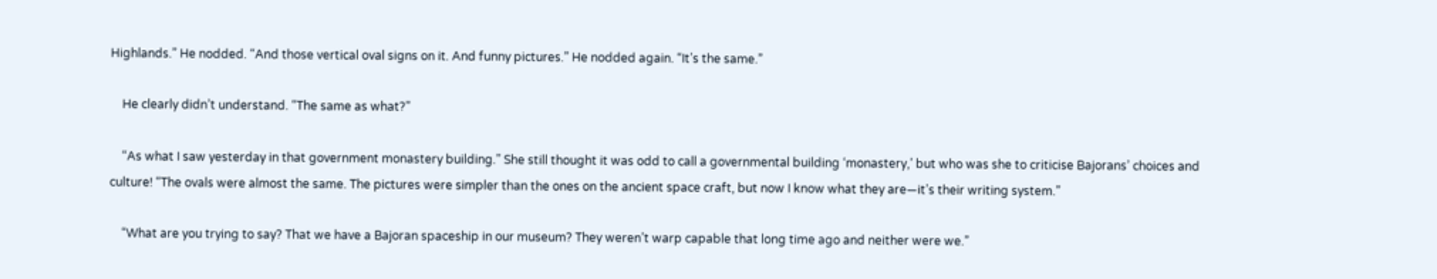Highlands.” He nodded. “And those vertical oval signs on it. And funny pictures.” He nodded again. “It’s the same.”

    He clearly didn’t understand. “The same as what?”

    “As what I saw yesterday in that government monastery building.” She still thought it was odd to call a governmental building ‘monastery,’ but who was she to criticise Bajorans’ choices and culture! “The ovals were almost the same. The pictures were simpler than the ones on the ancient space craft, but now I know what they are—it’s their writing system.”

    “What are you trying to say? That we have a Bajoran spaceship in our museum? They weren’t warp capable that long time ago and neither were we.”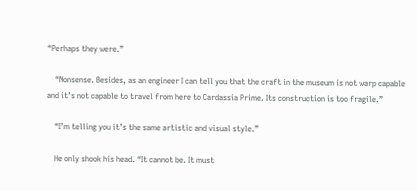“Perhaps they were.”

    “Nonsense. Besides, as an engineer I can tell you that the craft in the museum is not warp capable and it’s not capable to travel from here to Cardassia Prime. Its construction is too fragile.”

    “I’m telling you it’s the same artistic and visual style.”

    He only shook his head. “It cannot be. It must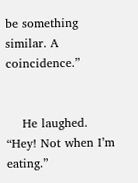be something similar. A coincidence.”


    He laughed. “Hey! Not when I’m eating.”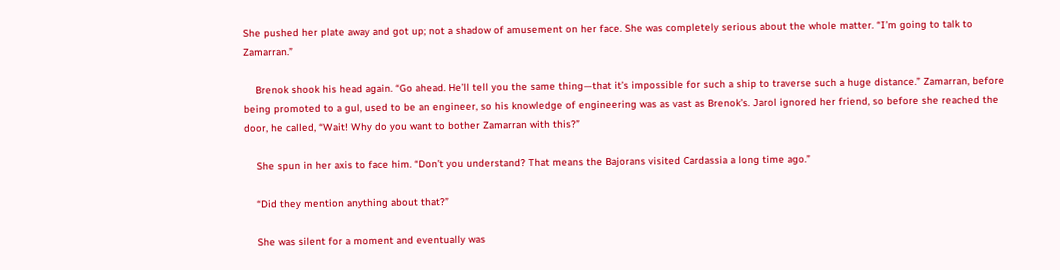She pushed her plate away and got up; not a shadow of amusement on her face. She was completely serious about the whole matter. “I’m going to talk to Zamarran.”

    Brenok shook his head again. “Go ahead. He’ll tell you the same thing—that it’s impossible for such a ship to traverse such a huge distance.” Zamarran, before being promoted to a gul, used to be an engineer, so his knowledge of engineering was as vast as Brenok’s. Jarol ignored her friend, so before she reached the door, he called, “Wait! Why do you want to bother Zamarran with this?”

    She spun in her axis to face him. “Don’t you understand? That means the Bajorans visited Cardassia a long time ago.”

    “Did they mention anything about that?”

    She was silent for a moment and eventually was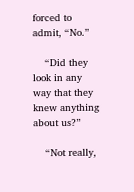forced to admit, “No.”

    “Did they look in any way that they knew anything about us?”

    “Not really,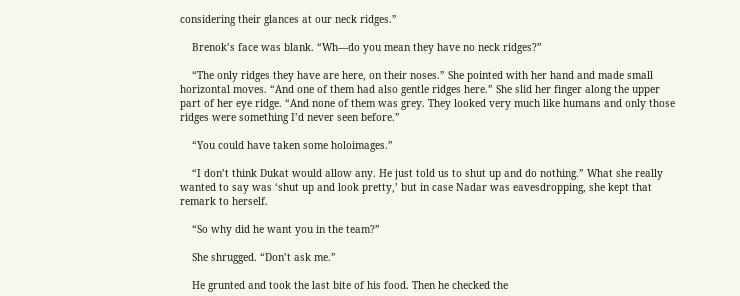considering their glances at our neck ridges.”

    Brenok’s face was blank. “Wh—do you mean they have no neck ridges?”

    “The only ridges they have are here, on their noses.” She pointed with her hand and made small horizontal moves. “And one of them had also gentle ridges here.” She slid her finger along the upper part of her eye ridge. “And none of them was grey. They looked very much like humans and only those ridges were something I’d never seen before.”

    “You could have taken some holoimages.”

    “I don’t think Dukat would allow any. He just told us to shut up and do nothing.” What she really wanted to say was ‘shut up and look pretty,’ but in case Nadar was eavesdropping, she kept that remark to herself.

    “So why did he want you in the team?”

    She shrugged. “Don’t ask me.”

    He grunted and took the last bite of his food. Then he checked the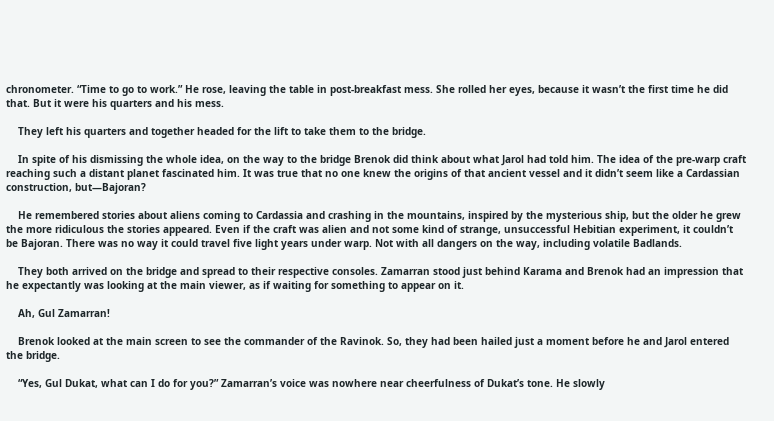chronometer. “Time to go to work.” He rose, leaving the table in post-breakfast mess. She rolled her eyes, because it wasn’t the first time he did that. But it were his quarters and his mess.

    They left his quarters and together headed for the lift to take them to the bridge.

    In spite of his dismissing the whole idea, on the way to the bridge Brenok did think about what Jarol had told him. The idea of the pre-warp craft reaching such a distant planet fascinated him. It was true that no one knew the origins of that ancient vessel and it didn’t seem like a Cardassian construction, but—Bajoran?

    He remembered stories about aliens coming to Cardassia and crashing in the mountains, inspired by the mysterious ship, but the older he grew the more ridiculous the stories appeared. Even if the craft was alien and not some kind of strange, unsuccessful Hebitian experiment, it couldn’t be Bajoran. There was no way it could travel five light years under warp. Not with all dangers on the way, including volatile Badlands.

    They both arrived on the bridge and spread to their respective consoles. Zamarran stood just behind Karama and Brenok had an impression that he expectantly was looking at the main viewer, as if waiting for something to appear on it.

    Ah, Gul Zamarran!

    Brenok looked at the main screen to see the commander of the Ravinok. So, they had been hailed just a moment before he and Jarol entered the bridge.

    “Yes, Gul Dukat, what can I do for you?” Zamarran’s voice was nowhere near cheerfulness of Dukat’s tone. He slowly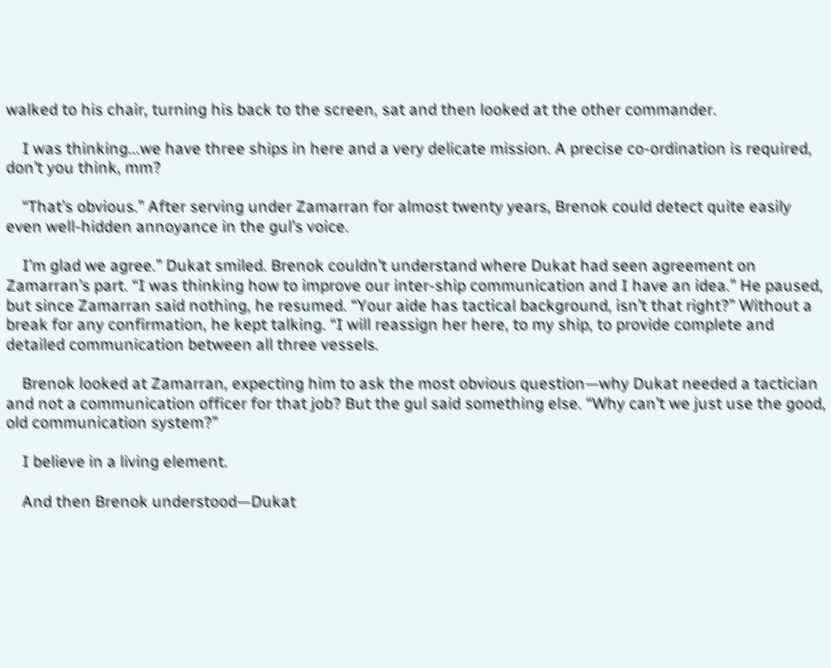walked to his chair, turning his back to the screen, sat and then looked at the other commander.

    I was thinking...we have three ships in here and a very delicate mission. A precise co-ordination is required, don’t you think, mm?

    “That’s obvious.” After serving under Zamarran for almost twenty years, Brenok could detect quite easily even well-hidden annoyance in the gul’s voice.

    I’m glad we agree.” Dukat smiled. Brenok couldn’t understand where Dukat had seen agreement on Zamarran’s part. “I was thinking how to improve our inter-ship communication and I have an idea.” He paused, but since Zamarran said nothing, he resumed. “Your aide has tactical background, isn’t that right?” Without a break for any confirmation, he kept talking. “I will reassign her here, to my ship, to provide complete and detailed communication between all three vessels.

    Brenok looked at Zamarran, expecting him to ask the most obvious question—why Dukat needed a tactician and not a communication officer for that job? But the gul said something else. “Why can’t we just use the good, old communication system?”

    I believe in a living element.

    And then Brenok understood—Dukat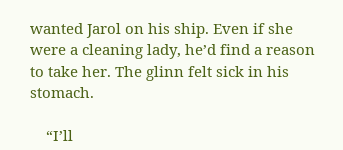wanted Jarol on his ship. Even if she were a cleaning lady, he’d find a reason to take her. The glinn felt sick in his stomach.

    “I’ll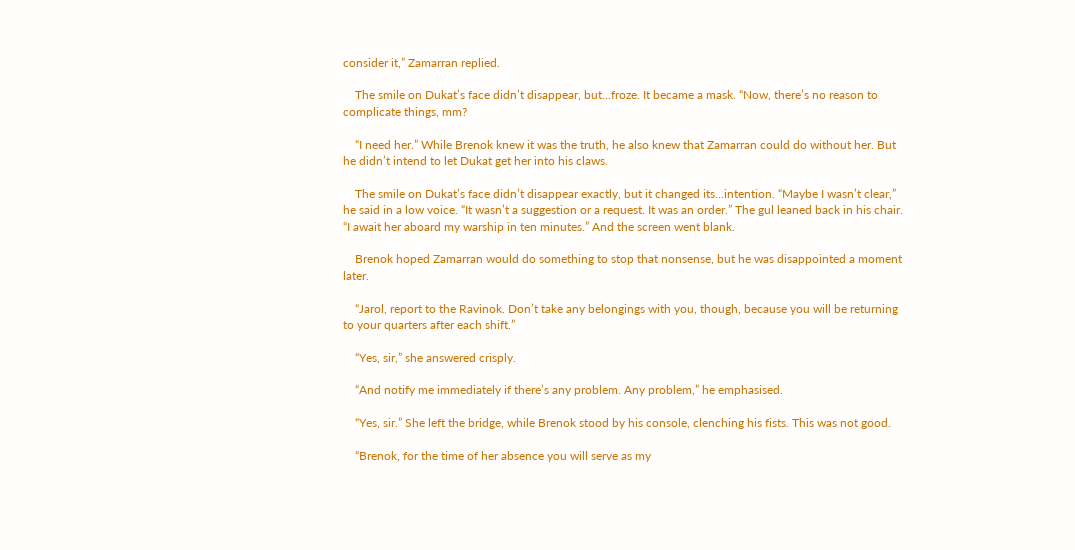consider it,” Zamarran replied.

    The smile on Dukat’s face didn’t disappear, but...froze. It became a mask. “Now, there’s no reason to complicate things, mm?

    “I need her.” While Brenok knew it was the truth, he also knew that Zamarran could do without her. But he didn’t intend to let Dukat get her into his claws.

    The smile on Dukat’s face didn’t disappear exactly, but it changed its...intention. “Maybe I wasn’t clear,” he said in a low voice. “It wasn’t a suggestion or a request. It was an order.” The gul leaned back in his chair. “I await her aboard my warship in ten minutes.” And the screen went blank.

    Brenok hoped Zamarran would do something to stop that nonsense, but he was disappointed a moment later.

    “Jarol, report to the Ravinok. Don’t take any belongings with you, though, because you will be returning to your quarters after each shift.”

    “Yes, sir,” she answered crisply.

    “And notify me immediately if there’s any problem. Any problem,” he emphasised.

    “Yes, sir.” She left the bridge, while Brenok stood by his console, clenching his fists. This was not good.

    “Brenok, for the time of her absence you will serve as my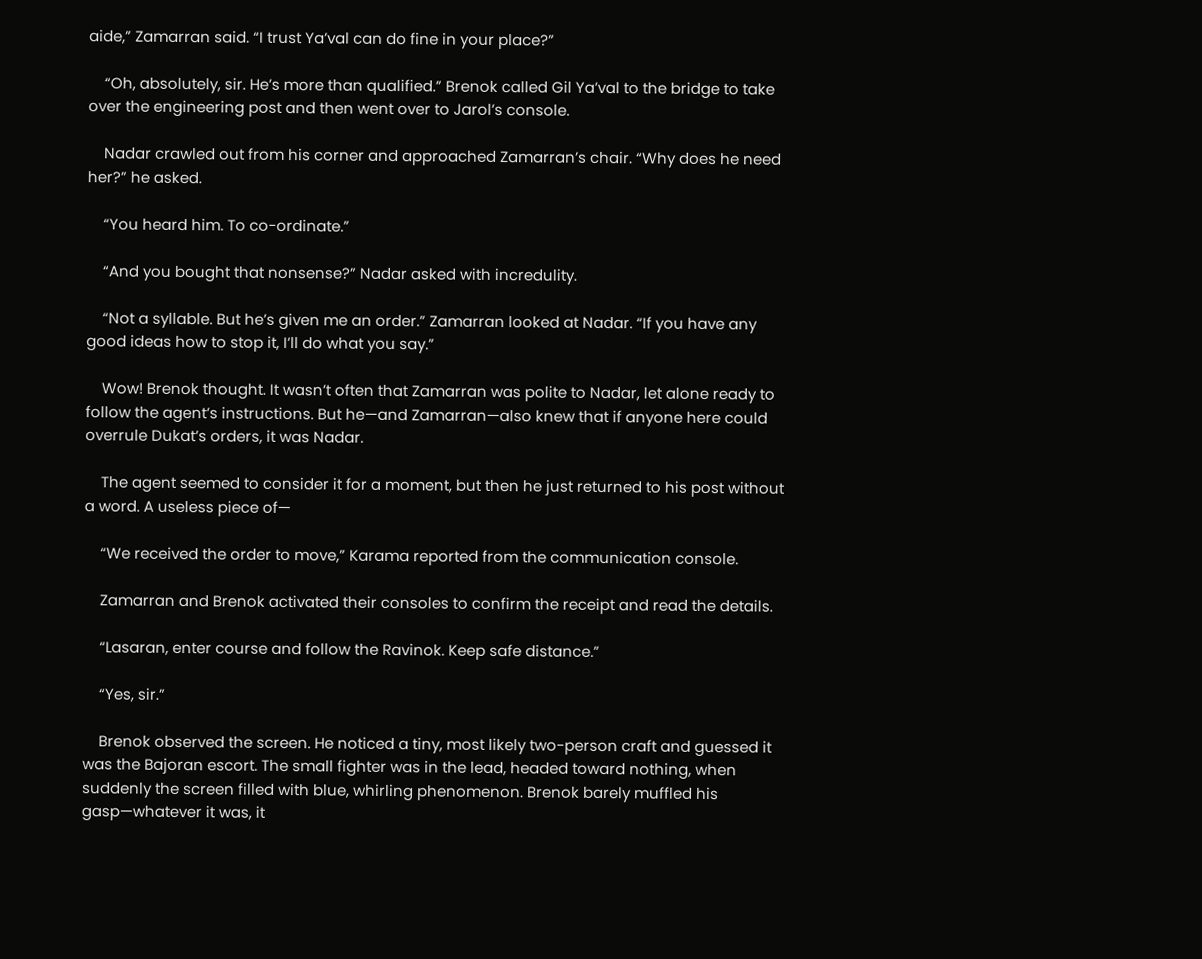aide,” Zamarran said. “I trust Ya’val can do fine in your place?”

    “Oh, absolutely, sir. He’s more than qualified.” Brenok called Gil Ya’val to the bridge to take over the engineering post and then went over to Jarol’s console.

    Nadar crawled out from his corner and approached Zamarran’s chair. “Why does he need her?” he asked.

    “You heard him. To co-ordinate.”

    “And you bought that nonsense?” Nadar asked with incredulity.

    “Not a syllable. But he’s given me an order.” Zamarran looked at Nadar. “If you have any good ideas how to stop it, I’ll do what you say.”

    Wow! Brenok thought. It wasn’t often that Zamarran was polite to Nadar, let alone ready to follow the agent’s instructions. But he—and Zamarran—also knew that if anyone here could overrule Dukat’s orders, it was Nadar.

    The agent seemed to consider it for a moment, but then he just returned to his post without a word. A useless piece of—

    “We received the order to move,” Karama reported from the communication console.

    Zamarran and Brenok activated their consoles to confirm the receipt and read the details.

    “Lasaran, enter course and follow the Ravinok. Keep safe distance.”

    “Yes, sir.”

    Brenok observed the screen. He noticed a tiny, most likely two-person craft and guessed it was the Bajoran escort. The small fighter was in the lead, headed toward nothing, when suddenly the screen filled with blue, whirling phenomenon. Brenok barely muffled his gasp—whatever it was, it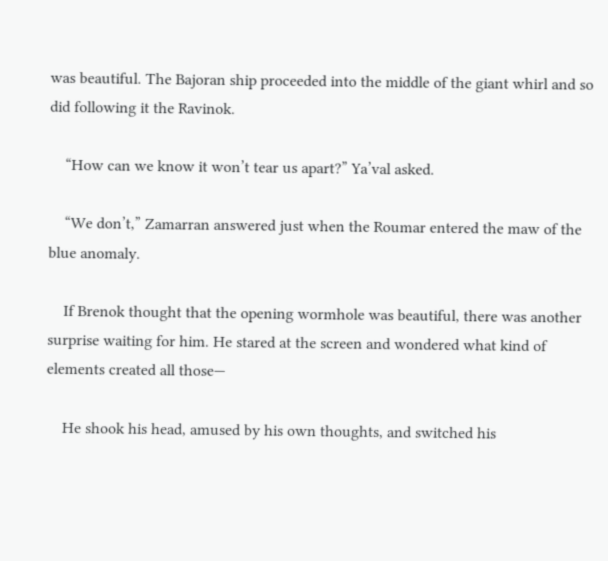was beautiful. The Bajoran ship proceeded into the middle of the giant whirl and so did following it the Ravinok.

    “How can we know it won’t tear us apart?” Ya’val asked.

    “We don’t,” Zamarran answered just when the Roumar entered the maw of the blue anomaly.

    If Brenok thought that the opening wormhole was beautiful, there was another surprise waiting for him. He stared at the screen and wondered what kind of elements created all those—

    He shook his head, amused by his own thoughts, and switched his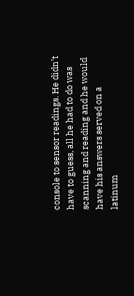console to sensor readings. He didn’t have to guess, all he had to do was scanning and reading and he would have his answers served on a latinum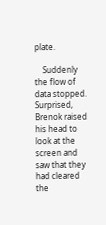plate.

    Suddenly the flow of data stopped. Surprised, Brenok raised his head to look at the screen and saw that they had cleared the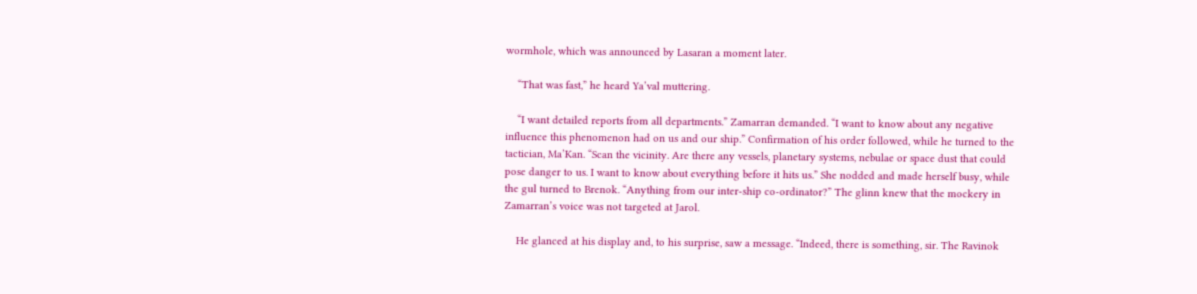wormhole, which was announced by Lasaran a moment later.

    “That was fast,” he heard Ya’val muttering.

    “I want detailed reports from all departments.” Zamarran demanded. “I want to know about any negative influence this phenomenon had on us and our ship.” Confirmation of his order followed, while he turned to the tactician, Ma’Kan. “Scan the vicinity. Are there any vessels, planetary systems, nebulae or space dust that could pose danger to us. I want to know about everything before it hits us.” She nodded and made herself busy, while the gul turned to Brenok. “Anything from our inter-ship co-ordinator?” The glinn knew that the mockery in Zamarran’s voice was not targeted at Jarol.

    He glanced at his display and, to his surprise, saw a message. “Indeed, there is something, sir. The Ravinok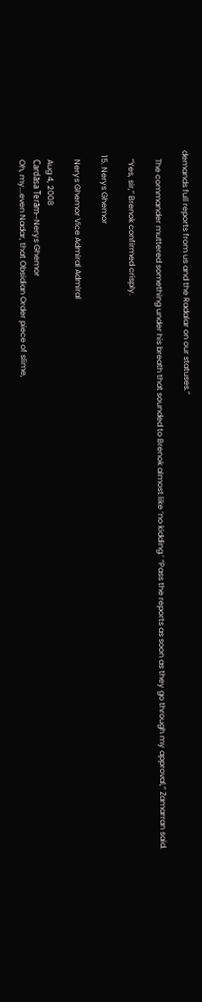demands full reports from us and the Radalar on our statuses.”

    The commander muttered something under his breath that sounded to Brenok almost like ‘no kidding.’ “Pass the reports as soon as they go through my approval,” Zamarran said.

    “Yes, sir,” Brenok confirmed crisply.

  15. Nerys Ghemor

    Nerys Ghemor Vice Admiral Admiral

    Aug 4, 2008
    Cardăsa Terăm--Nerys Ghemor
    Oh, my...even Nadar, that Obsidian Order piece of slime,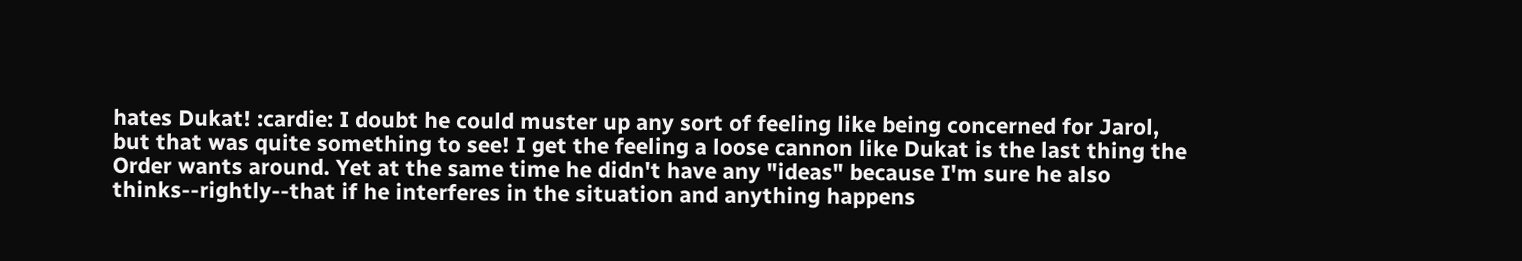hates Dukat! :cardie: I doubt he could muster up any sort of feeling like being concerned for Jarol, but that was quite something to see! I get the feeling a loose cannon like Dukat is the last thing the Order wants around. Yet at the same time he didn't have any "ideas" because I'm sure he also thinks--rightly--that if he interferes in the situation and anything happens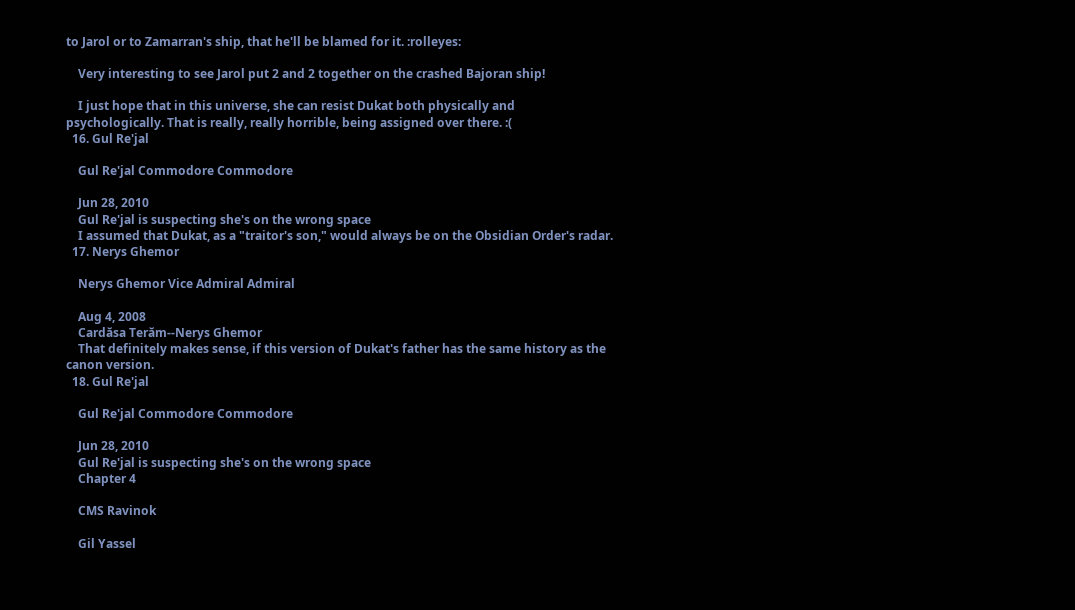to Jarol or to Zamarran's ship, that he'll be blamed for it. :rolleyes:

    Very interesting to see Jarol put 2 and 2 together on the crashed Bajoran ship!

    I just hope that in this universe, she can resist Dukat both physically and psychologically. That is really, really horrible, being assigned over there. :(
  16. Gul Re'jal

    Gul Re'jal Commodore Commodore

    Jun 28, 2010
    Gul Re'jal is suspecting she's on the wrong space
    I assumed that Dukat, as a "traitor's son," would always be on the Obsidian Order's radar.
  17. Nerys Ghemor

    Nerys Ghemor Vice Admiral Admiral

    Aug 4, 2008
    Cardăsa Terăm--Nerys Ghemor
    That definitely makes sense, if this version of Dukat's father has the same history as the canon version.
  18. Gul Re'jal

    Gul Re'jal Commodore Commodore

    Jun 28, 2010
    Gul Re'jal is suspecting she's on the wrong space
    Chapter 4

    CMS Ravinok

    Gil Yassel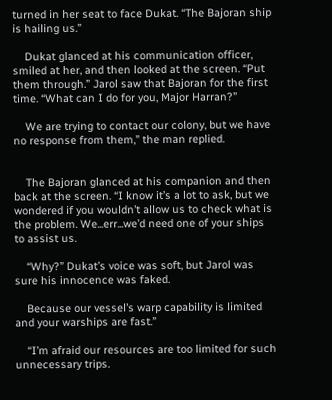turned in her seat to face Dukat. “The Bajoran ship is hailing us.”

    Dukat glanced at his communication officer, smiled at her, and then looked at the screen. “Put them through.” Jarol saw that Bajoran for the first time. “What can I do for you, Major Harran?”

    We are trying to contact our colony, but we have no response from them,” the man replied.


    The Bajoran glanced at his companion and then back at the screen. “I know it’s a lot to ask, but we wondered if you wouldn’t allow us to check what is the problem. We...err...we’d need one of your ships to assist us.

    “Why?” Dukat’s voice was soft, but Jarol was sure his innocence was faked.

    Because our vessel’s warp capability is limited and your warships are fast.”

    “I’m afraid our resources are too limited for such unnecessary trips.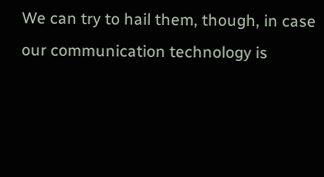We can try to hail them, though, in case our communication technology is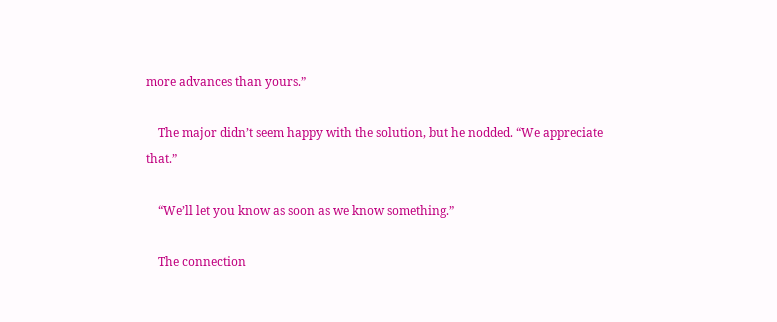more advances than yours.”

    The major didn’t seem happy with the solution, but he nodded. “We appreciate that.”

    “We’ll let you know as soon as we know something.”

    The connection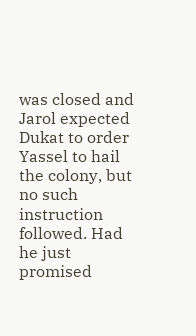was closed and Jarol expected Dukat to order Yassel to hail the colony, but no such instruction followed. Had he just promised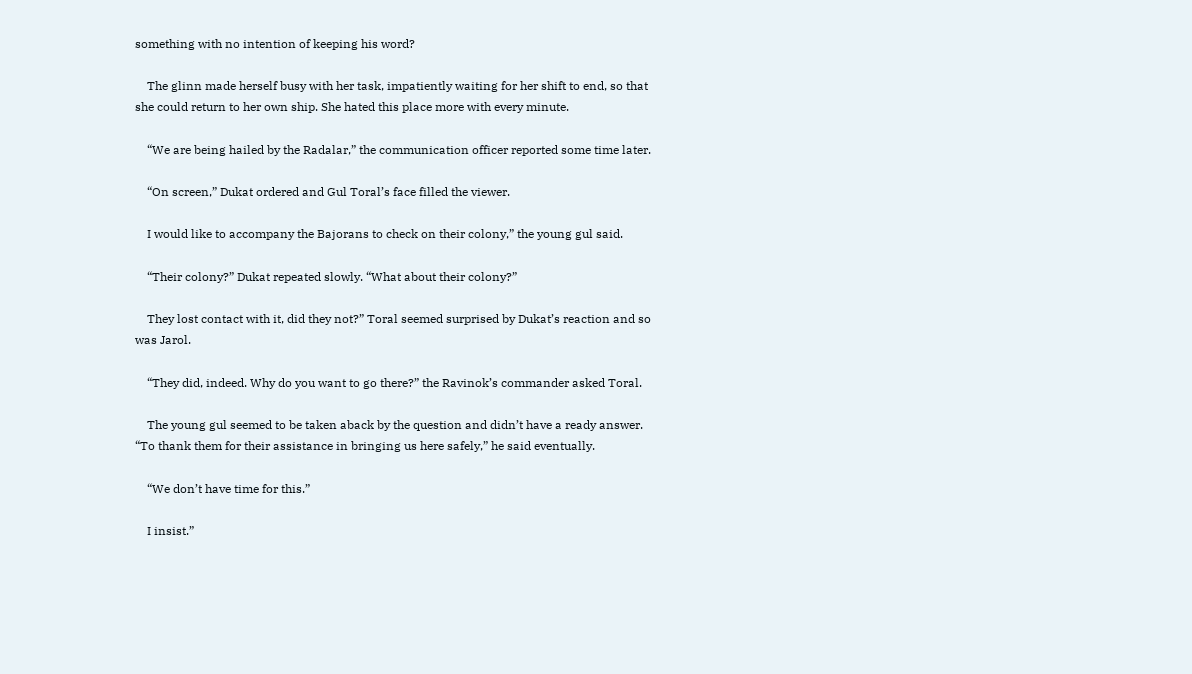something with no intention of keeping his word?

    The glinn made herself busy with her task, impatiently waiting for her shift to end, so that she could return to her own ship. She hated this place more with every minute.

    “We are being hailed by the Radalar,” the communication officer reported some time later.

    “On screen,” Dukat ordered and Gul Toral’s face filled the viewer.

    I would like to accompany the Bajorans to check on their colony,” the young gul said.

    “Their colony?” Dukat repeated slowly. “What about their colony?”

    They lost contact with it, did they not?” Toral seemed surprised by Dukat’s reaction and so was Jarol.

    “They did, indeed. Why do you want to go there?” the Ravinok’s commander asked Toral.

    The young gul seemed to be taken aback by the question and didn’t have a ready answer. “To thank them for their assistance in bringing us here safely,” he said eventually.

    “We don’t have time for this.”

    I insist.”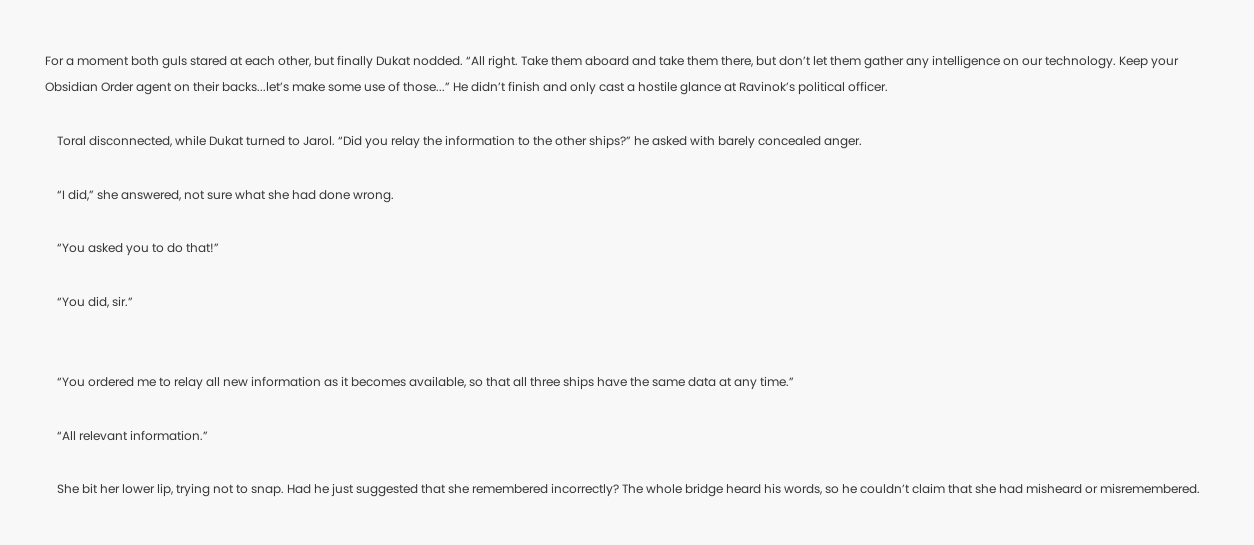For a moment both guls stared at each other, but finally Dukat nodded. “All right. Take them aboard and take them there, but don’t let them gather any intelligence on our technology. Keep your Obsidian Order agent on their backs...let’s make some use of those...” He didn’t finish and only cast a hostile glance at Ravinok’s political officer.

    Toral disconnected, while Dukat turned to Jarol. “Did you relay the information to the other ships?” he asked with barely concealed anger.

    “I did,” she answered, not sure what she had done wrong.

    “You asked you to do that!”

    “You did, sir.”


    “You ordered me to relay all new information as it becomes available, so that all three ships have the same data at any time.”

    “All relevant information.”

    She bit her lower lip, trying not to snap. Had he just suggested that she remembered incorrectly? The whole bridge heard his words, so he couldn’t claim that she had misheard or misremembered.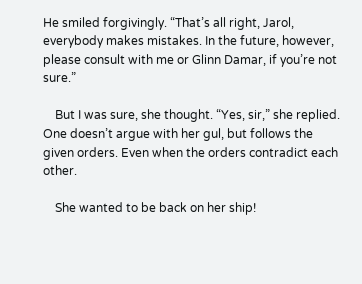He smiled forgivingly. “That’s all right, Jarol, everybody makes mistakes. In the future, however, please consult with me or Glinn Damar, if you’re not sure.”

    But I was sure, she thought. “Yes, sir,” she replied. One doesn’t argue with her gul, but follows the given orders. Even when the orders contradict each other.

    She wanted to be back on her ship!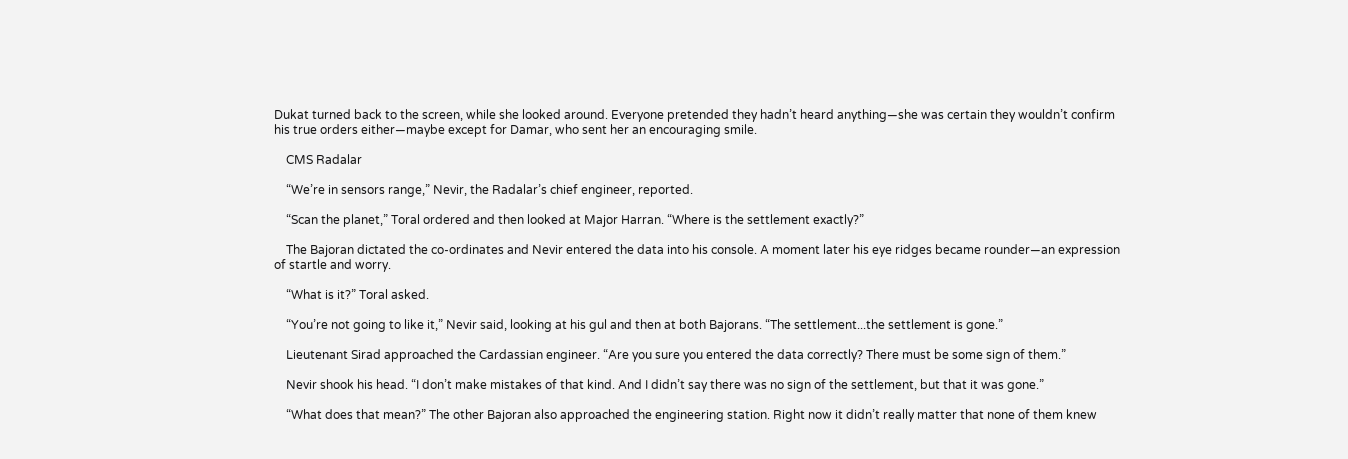Dukat turned back to the screen, while she looked around. Everyone pretended they hadn’t heard anything—she was certain they wouldn’t confirm his true orders either—maybe except for Damar, who sent her an encouraging smile.

    CMS Radalar

    “We’re in sensors range,” Nevir, the Radalar’s chief engineer, reported.

    “Scan the planet,” Toral ordered and then looked at Major Harran. “Where is the settlement exactly?”

    The Bajoran dictated the co-ordinates and Nevir entered the data into his console. A moment later his eye ridges became rounder—an expression of startle and worry.

    “What is it?” Toral asked.

    “You’re not going to like it,” Nevir said, looking at his gul and then at both Bajorans. “The settlement...the settlement is gone.”

    Lieutenant Sirad approached the Cardassian engineer. “Are you sure you entered the data correctly? There must be some sign of them.”

    Nevir shook his head. “I don’t make mistakes of that kind. And I didn’t say there was no sign of the settlement, but that it was gone.”

    “What does that mean?” The other Bajoran also approached the engineering station. Right now it didn’t really matter that none of them knew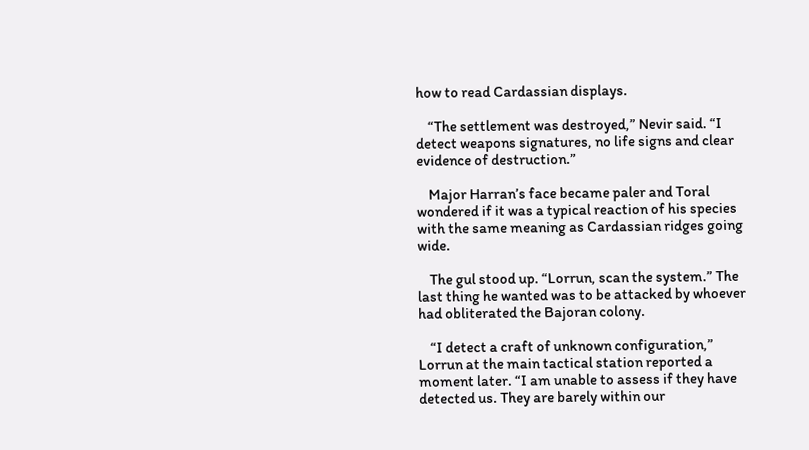how to read Cardassian displays.

    “The settlement was destroyed,” Nevir said. “I detect weapons signatures, no life signs and clear evidence of destruction.”

    Major Harran’s face became paler and Toral wondered if it was a typical reaction of his species with the same meaning as Cardassian ridges going wide.

    The gul stood up. “Lorrun, scan the system.” The last thing he wanted was to be attacked by whoever had obliterated the Bajoran colony.

    “I detect a craft of unknown configuration,” Lorrun at the main tactical station reported a moment later. “I am unable to assess if they have detected us. They are barely within our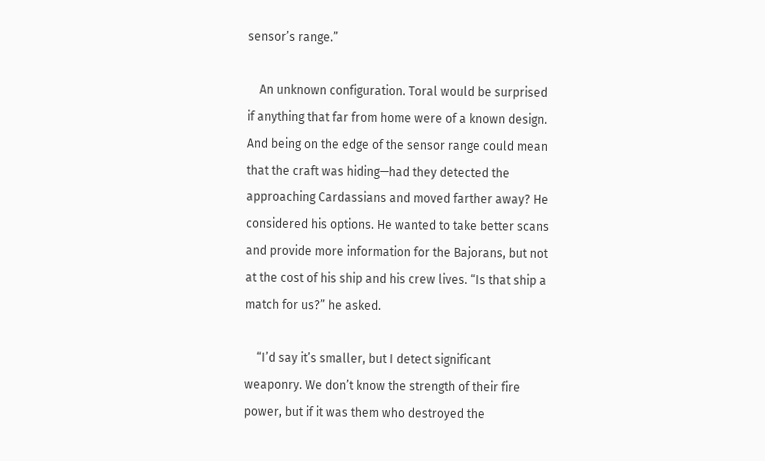sensor’s range.”

    An unknown configuration. Toral would be surprised if anything that far from home were of a known design. And being on the edge of the sensor range could mean that the craft was hiding—had they detected the approaching Cardassians and moved farther away? He considered his options. He wanted to take better scans and provide more information for the Bajorans, but not at the cost of his ship and his crew lives. “Is that ship a match for us?” he asked.

    “I’d say it’s smaller, but I detect significant weaponry. We don’t know the strength of their fire power, but if it was them who destroyed the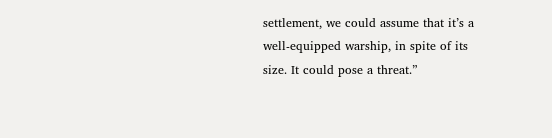settlement, we could assume that it’s a well-equipped warship, in spite of its size. It could pose a threat.”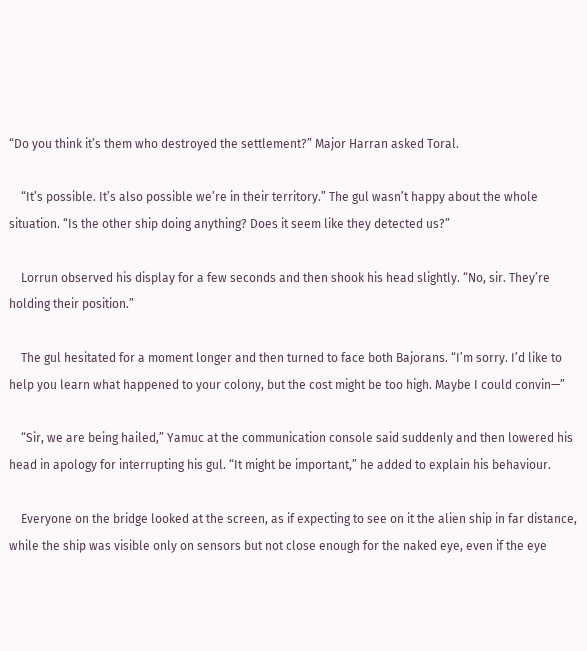“Do you think it’s them who destroyed the settlement?” Major Harran asked Toral.

    “It’s possible. It’s also possible we’re in their territory.” The gul wasn’t happy about the whole situation. “Is the other ship doing anything? Does it seem like they detected us?”

    Lorrun observed his display for a few seconds and then shook his head slightly. “No, sir. They’re holding their position.”

    The gul hesitated for a moment longer and then turned to face both Bajorans. “I’m sorry. I’d like to help you learn what happened to your colony, but the cost might be too high. Maybe I could convin—”

    “Sir, we are being hailed,” Yamuc at the communication console said suddenly and then lowered his head in apology for interrupting his gul. “It might be important,” he added to explain his behaviour.

    Everyone on the bridge looked at the screen, as if expecting to see on it the alien ship in far distance, while the ship was visible only on sensors but not close enough for the naked eye, even if the eye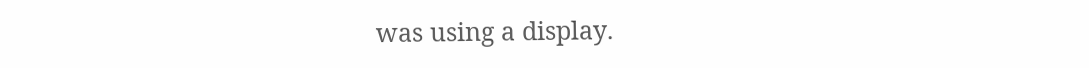was using a display.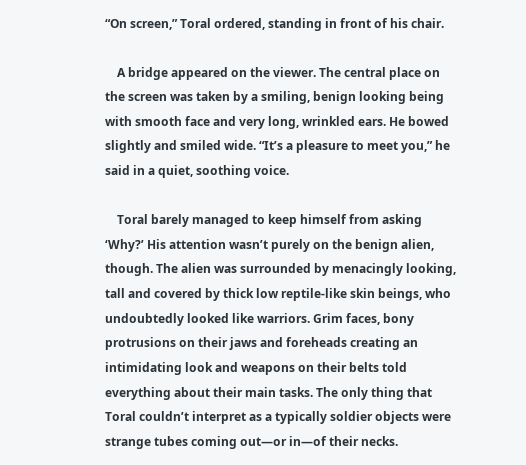“On screen,” Toral ordered, standing in front of his chair.

    A bridge appeared on the viewer. The central place on the screen was taken by a smiling, benign looking being with smooth face and very long, wrinkled ears. He bowed slightly and smiled wide. “It’s a pleasure to meet you,” he said in a quiet, soothing voice.

    Toral barely managed to keep himself from asking ‘Why?’ His attention wasn’t purely on the benign alien, though. The alien was surrounded by menacingly looking, tall and covered by thick low reptile-like skin beings, who undoubtedly looked like warriors. Grim faces, bony protrusions on their jaws and foreheads creating an intimidating look and weapons on their belts told everything about their main tasks. The only thing that Toral couldn’t interpret as a typically soldier objects were strange tubes coming out—or in—of their necks.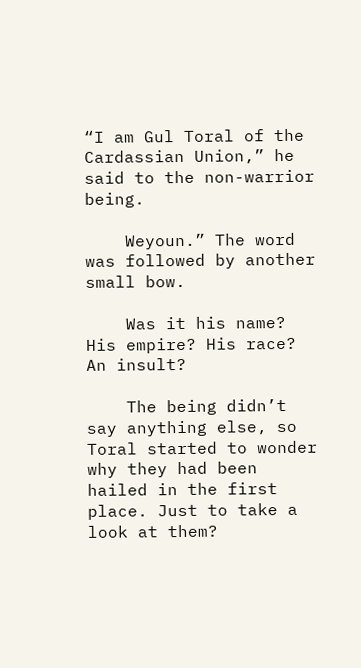“I am Gul Toral of the Cardassian Union,” he said to the non-warrior being.

    Weyoun.” The word was followed by another small bow.

    Was it his name? His empire? His race? An insult?

    The being didn’t say anything else, so Toral started to wonder why they had been hailed in the first place. Just to take a look at them?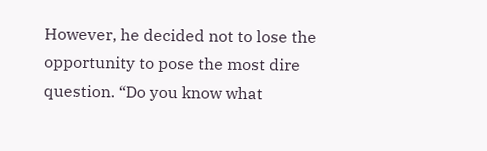However, he decided not to lose the opportunity to pose the most dire question. “Do you know what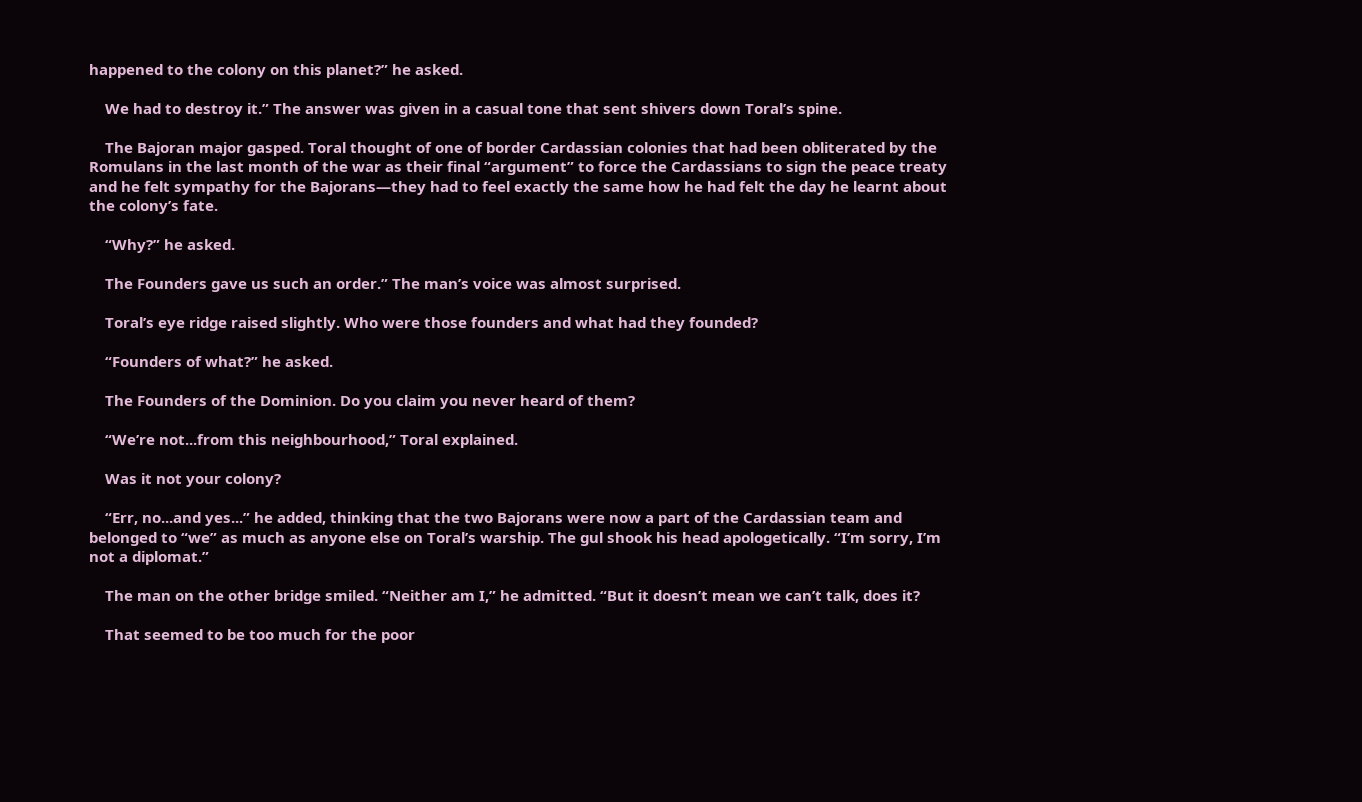happened to the colony on this planet?” he asked.

    We had to destroy it.” The answer was given in a casual tone that sent shivers down Toral’s spine.

    The Bajoran major gasped. Toral thought of one of border Cardassian colonies that had been obliterated by the Romulans in the last month of the war as their final “argument” to force the Cardassians to sign the peace treaty and he felt sympathy for the Bajorans—they had to feel exactly the same how he had felt the day he learnt about the colony’s fate.

    “Why?” he asked.

    The Founders gave us such an order.” The man’s voice was almost surprised.

    Toral’s eye ridge raised slightly. Who were those founders and what had they founded?

    “Founders of what?” he asked.

    The Founders of the Dominion. Do you claim you never heard of them?

    “We’re not...from this neighbourhood,” Toral explained.

    Was it not your colony?

    “Err, no...and yes...” he added, thinking that the two Bajorans were now a part of the Cardassian team and belonged to “we” as much as anyone else on Toral’s warship. The gul shook his head apologetically. “I’m sorry, I’m not a diplomat.”

    The man on the other bridge smiled. “Neither am I,” he admitted. “But it doesn’t mean we can’t talk, does it?

    That seemed to be too much for the poor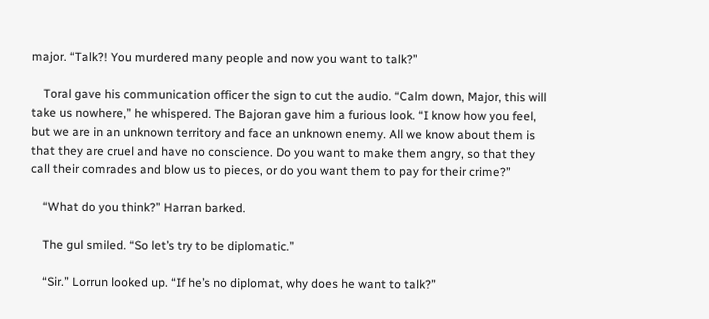major. “Talk?! You murdered many people and now you want to talk?”

    Toral gave his communication officer the sign to cut the audio. “Calm down, Major, this will take us nowhere,” he whispered. The Bajoran gave him a furious look. “I know how you feel, but we are in an unknown territory and face an unknown enemy. All we know about them is that they are cruel and have no conscience. Do you want to make them angry, so that they call their comrades and blow us to pieces, or do you want them to pay for their crime?”

    “What do you think?” Harran barked.

    The gul smiled. “So let’s try to be diplomatic.”

    “Sir.” Lorrun looked up. “If he’s no diplomat, why does he want to talk?”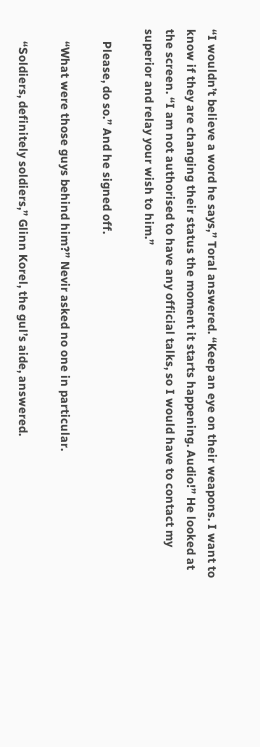“I wouldn’t believe a word he says,” Toral answered. “Keep an eye on their weapons. I want to know if they are changing their status the moment it starts happening. Audio!” He looked at the screen. “I am not authorised to have any official talks, so I would have to contact my superior and relay your wish to him.”

    Please, do so.” And he signed off.

    “What were those guys behind him?” Nevir asked no one in particular.

    “Soldiers, definitely soldiers,” Glinn Korel, the gul’s aide, answered.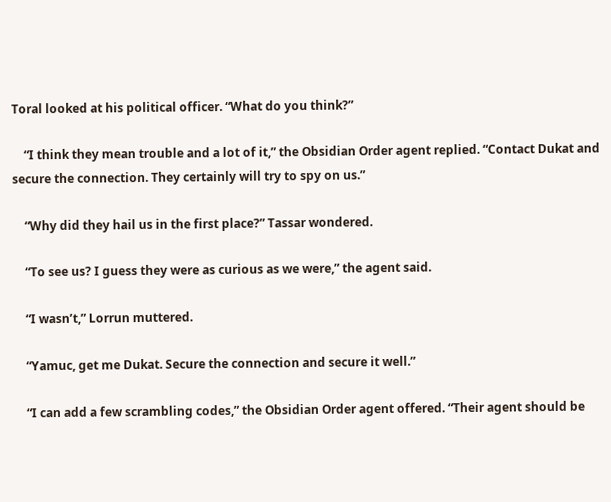Toral looked at his political officer. “What do you think?”

    “I think they mean trouble and a lot of it,” the Obsidian Order agent replied. “Contact Dukat and secure the connection. They certainly will try to spy on us.”

    “Why did they hail us in the first place?” Tassar wondered.

    “To see us? I guess they were as curious as we were,” the agent said.

    “I wasn’t,” Lorrun muttered.

    “Yamuc, get me Dukat. Secure the connection and secure it well.”

    “I can add a few scrambling codes,” the Obsidian Order agent offered. “Their agent should be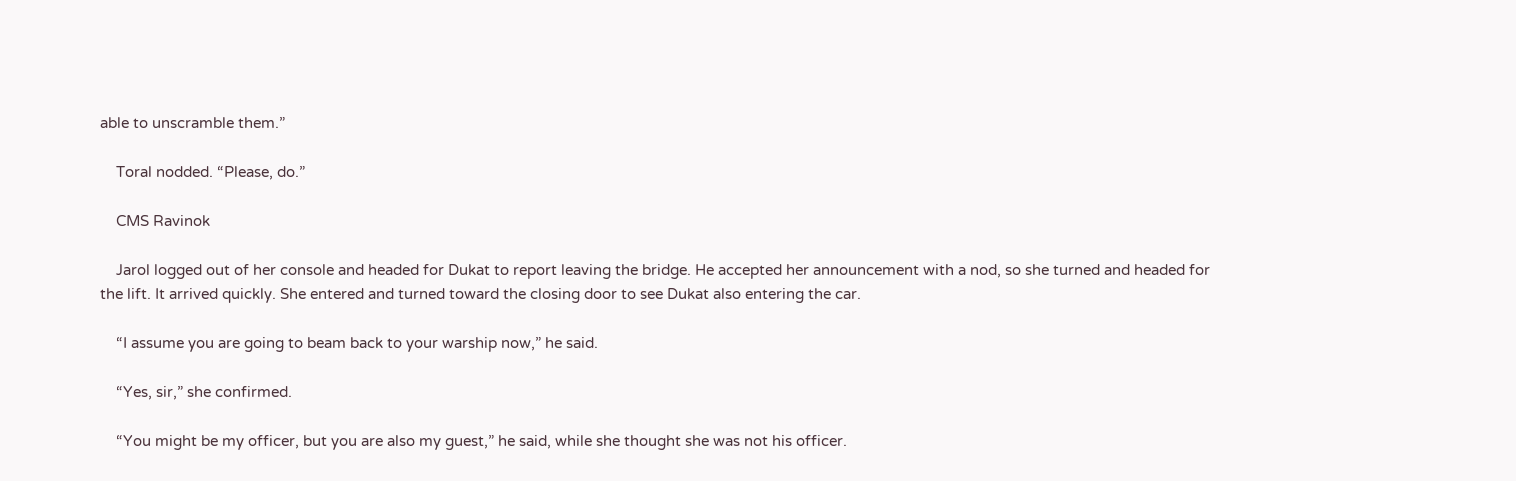able to unscramble them.”

    Toral nodded. “Please, do.”

    CMS Ravinok

    Jarol logged out of her console and headed for Dukat to report leaving the bridge. He accepted her announcement with a nod, so she turned and headed for the lift. It arrived quickly. She entered and turned toward the closing door to see Dukat also entering the car.

    “I assume you are going to beam back to your warship now,” he said.

    “Yes, sir,” she confirmed.

    “You might be my officer, but you are also my guest,” he said, while she thought she was not his officer.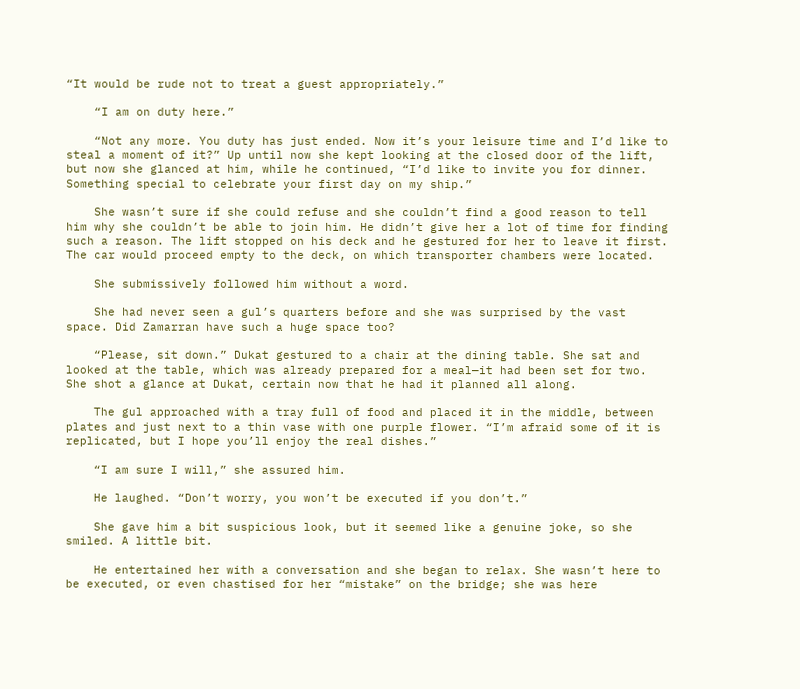“It would be rude not to treat a guest appropriately.”

    “I am on duty here.”

    “Not any more. You duty has just ended. Now it’s your leisure time and I’d like to steal a moment of it?” Up until now she kept looking at the closed door of the lift, but now she glanced at him, while he continued, “I’d like to invite you for dinner. Something special to celebrate your first day on my ship.”

    She wasn’t sure if she could refuse and she couldn’t find a good reason to tell him why she couldn’t be able to join him. He didn’t give her a lot of time for finding such a reason. The lift stopped on his deck and he gestured for her to leave it first. The car would proceed empty to the deck, on which transporter chambers were located.

    She submissively followed him without a word.

    She had never seen a gul’s quarters before and she was surprised by the vast space. Did Zamarran have such a huge space too?

    “Please, sit down.” Dukat gestured to a chair at the dining table. She sat and looked at the table, which was already prepared for a meal—it had been set for two. She shot a glance at Dukat, certain now that he had it planned all along.

    The gul approached with a tray full of food and placed it in the middle, between plates and just next to a thin vase with one purple flower. “I’m afraid some of it is replicated, but I hope you’ll enjoy the real dishes.”

    “I am sure I will,” she assured him.

    He laughed. “Don’t worry, you won’t be executed if you don’t.”

    She gave him a bit suspicious look, but it seemed like a genuine joke, so she smiled. A little bit.

    He entertained her with a conversation and she began to relax. She wasn’t here to be executed, or even chastised for her “mistake” on the bridge; she was here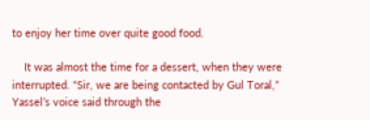to enjoy her time over quite good food.

    It was almost the time for a dessert, when they were interrupted. “Sir, we are being contacted by Gul Toral,” Yassel’s voice said through the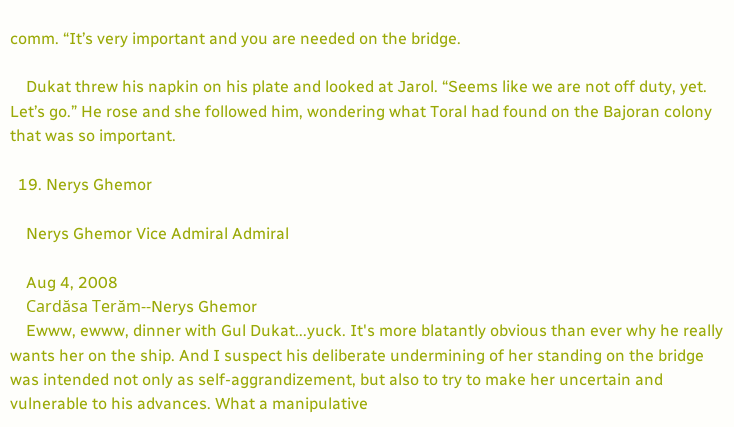comm. “It’s very important and you are needed on the bridge.

    Dukat threw his napkin on his plate and looked at Jarol. “Seems like we are not off duty, yet. Let’s go.” He rose and she followed him, wondering what Toral had found on the Bajoran colony that was so important.

  19. Nerys Ghemor

    Nerys Ghemor Vice Admiral Admiral

    Aug 4, 2008
    Cardăsa Terăm--Nerys Ghemor
    Ewww, ewww, dinner with Gul Dukat...yuck. It's more blatantly obvious than ever why he really wants her on the ship. And I suspect his deliberate undermining of her standing on the bridge was intended not only as self-aggrandizement, but also to try to make her uncertain and vulnerable to his advances. What a manipulative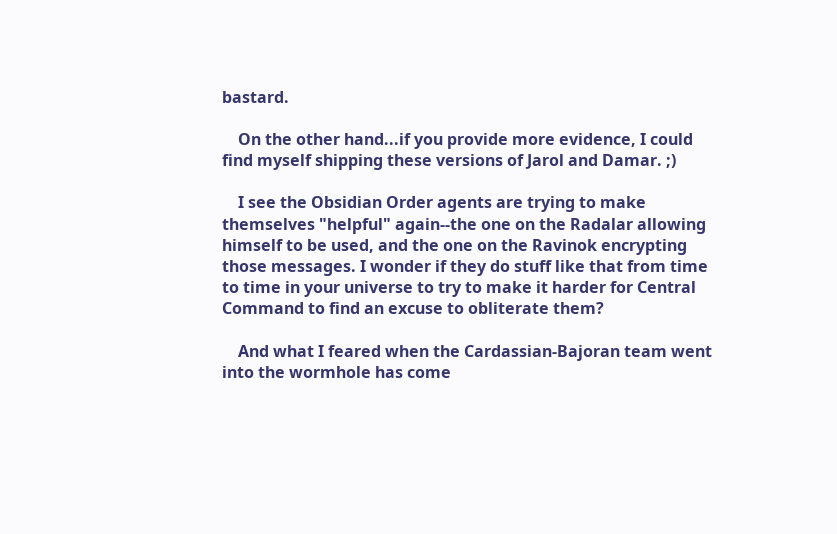bastard.

    On the other hand...if you provide more evidence, I could find myself shipping these versions of Jarol and Damar. ;)

    I see the Obsidian Order agents are trying to make themselves "helpful" again--the one on the Radalar allowing himself to be used, and the one on the Ravinok encrypting those messages. I wonder if they do stuff like that from time to time in your universe to try to make it harder for Central Command to find an excuse to obliterate them?

    And what I feared when the Cardassian-Bajoran team went into the wormhole has come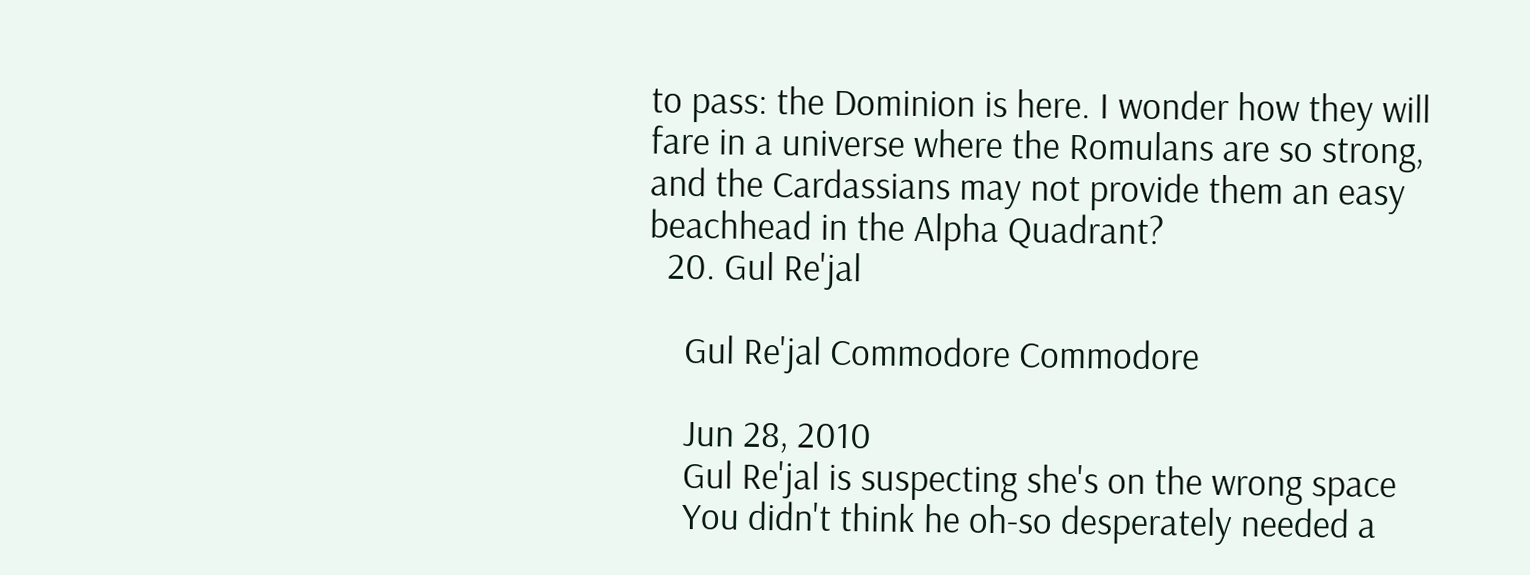to pass: the Dominion is here. I wonder how they will fare in a universe where the Romulans are so strong, and the Cardassians may not provide them an easy beachhead in the Alpha Quadrant?
  20. Gul Re'jal

    Gul Re'jal Commodore Commodore

    Jun 28, 2010
    Gul Re'jal is suspecting she's on the wrong space
    You didn't think he oh-so desperately needed a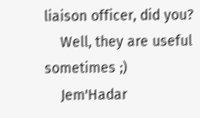liaison officer, did you?
    Well, they are useful sometimes ;)
    Jem'Hadar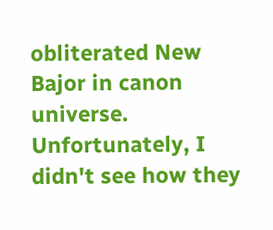obliterated New Bajor in canon universe. Unfortunately, I didn't see how they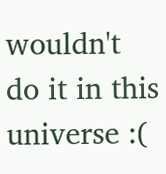wouldn't do it in this universe :(